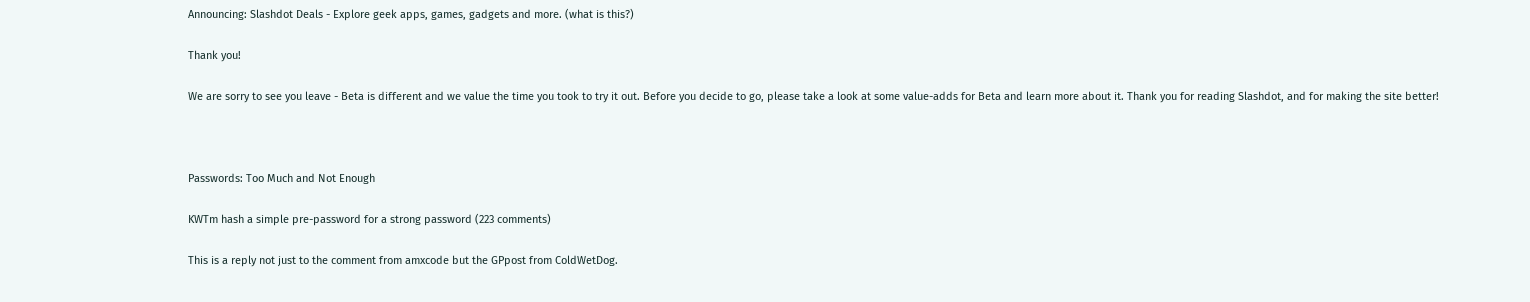Announcing: Slashdot Deals - Explore geek apps, games, gadgets and more. (what is this?)

Thank you!

We are sorry to see you leave - Beta is different and we value the time you took to try it out. Before you decide to go, please take a look at some value-adds for Beta and learn more about it. Thank you for reading Slashdot, and for making the site better!



Passwords: Too Much and Not Enough

KWTm hash a simple pre-password for a strong password (223 comments)

This is a reply not just to the comment from amxcode but the GPpost from ColdWetDog.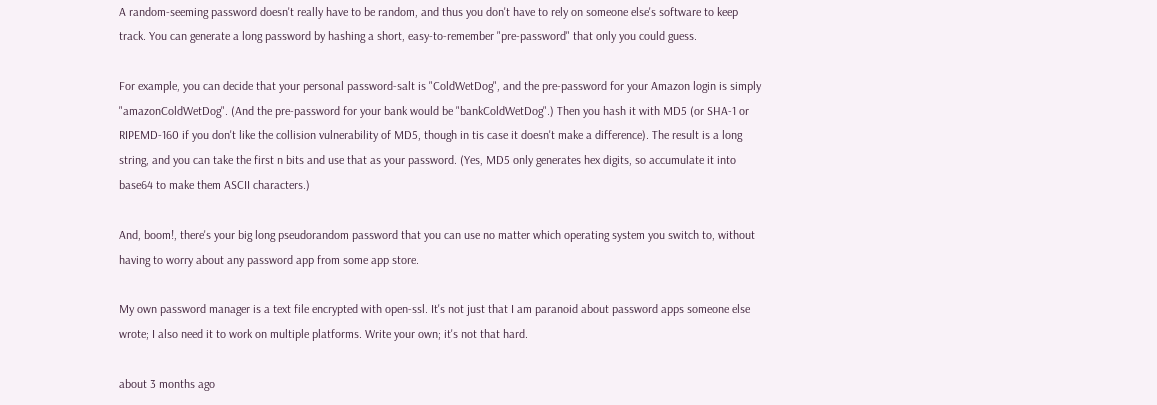A random-seeming password doesn't really have to be random, and thus you don't have to rely on someone else's software to keep track. You can generate a long password by hashing a short, easy-to-remember "pre-password" that only you could guess.

For example, you can decide that your personal password-salt is "ColdWetDog", and the pre-password for your Amazon login is simply "amazonColdWetDog". (And the pre-password for your bank would be "bankColdWetDog".) Then you hash it with MD5 (or SHA-1 or RIPEMD-160 if you don't like the collision vulnerability of MD5, though in tis case it doesn't make a difference). The result is a long string, and you can take the first n bits and use that as your password. (Yes, MD5 only generates hex digits, so accumulate it into base64 to make them ASCII characters.)

And, boom!, there's your big long pseudorandom password that you can use no matter which operating system you switch to, without having to worry about any password app from some app store.

My own password manager is a text file encrypted with open-ssl. It's not just that I am paranoid about password apps someone else wrote; I also need it to work on multiple platforms. Write your own; it's not that hard.

about 3 months ago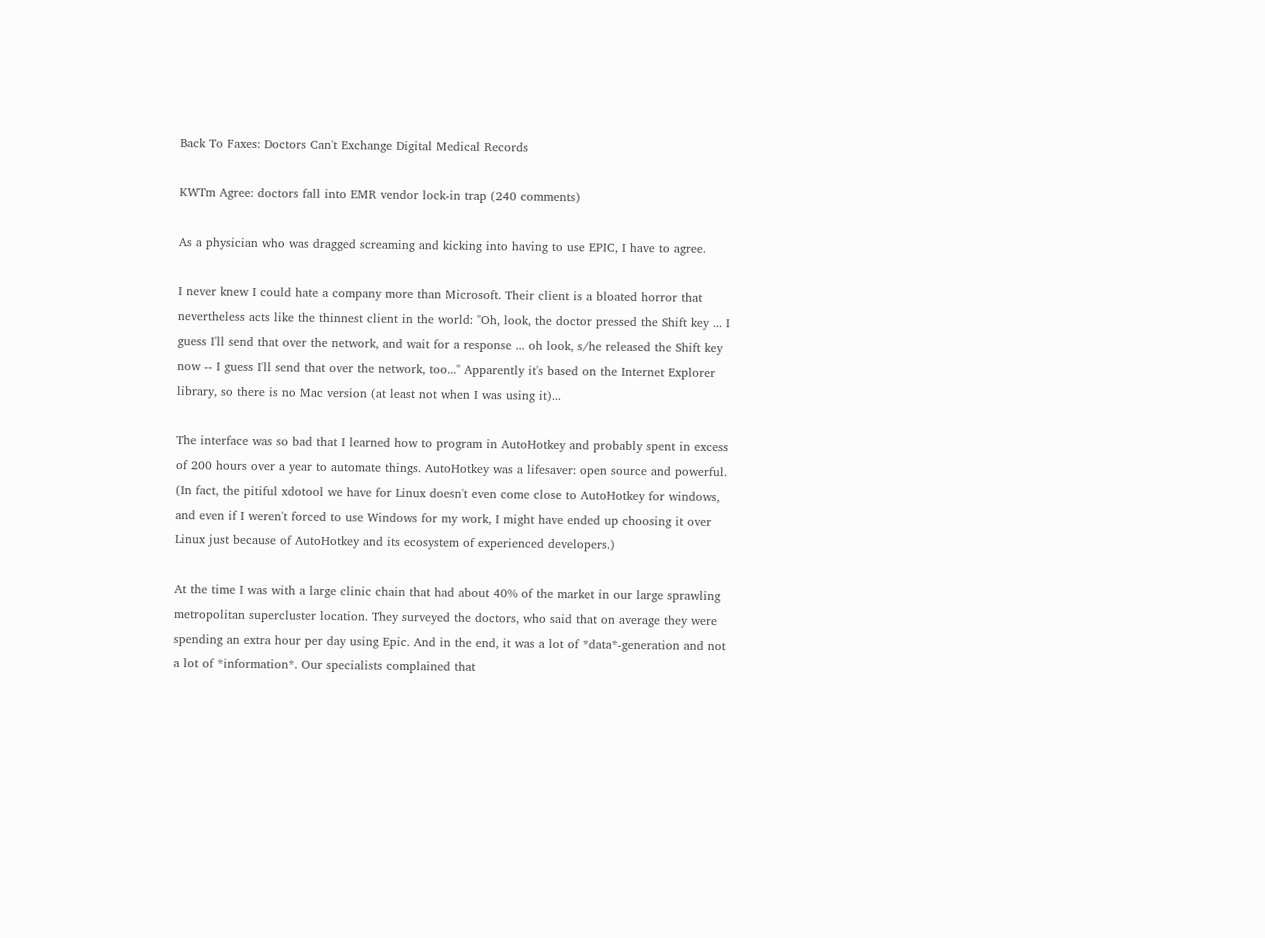Back To Faxes: Doctors Can't Exchange Digital Medical Records

KWTm Agree: doctors fall into EMR vendor lock-in trap (240 comments)

As a physician who was dragged screaming and kicking into having to use EPIC, I have to agree.

I never knew I could hate a company more than Microsoft. Their client is a bloated horror that nevertheless acts like the thinnest client in the world: "Oh, look, the doctor pressed the Shift key ... I guess I'll send that over the network, and wait for a response ... oh look, s/he released the Shift key now -- I guess I'll send that over the network, too..." Apparently it's based on the Internet Explorer library, so there is no Mac version (at least not when I was using it)...

The interface was so bad that I learned how to program in AutoHotkey and probably spent in excess of 200 hours over a year to automate things. AutoHotkey was a lifesaver: open source and powerful. (In fact, the pitiful xdotool we have for Linux doesn't even come close to AutoHotkey for windows, and even if I weren't forced to use Windows for my work, I might have ended up choosing it over Linux just because of AutoHotkey and its ecosystem of experienced developers.)

At the time I was with a large clinic chain that had about 40% of the market in our large sprawling metropolitan supercluster location. They surveyed the doctors, who said that on average they were spending an extra hour per day using Epic. And in the end, it was a lot of *data*-generation and not a lot of *information*. Our specialists complained that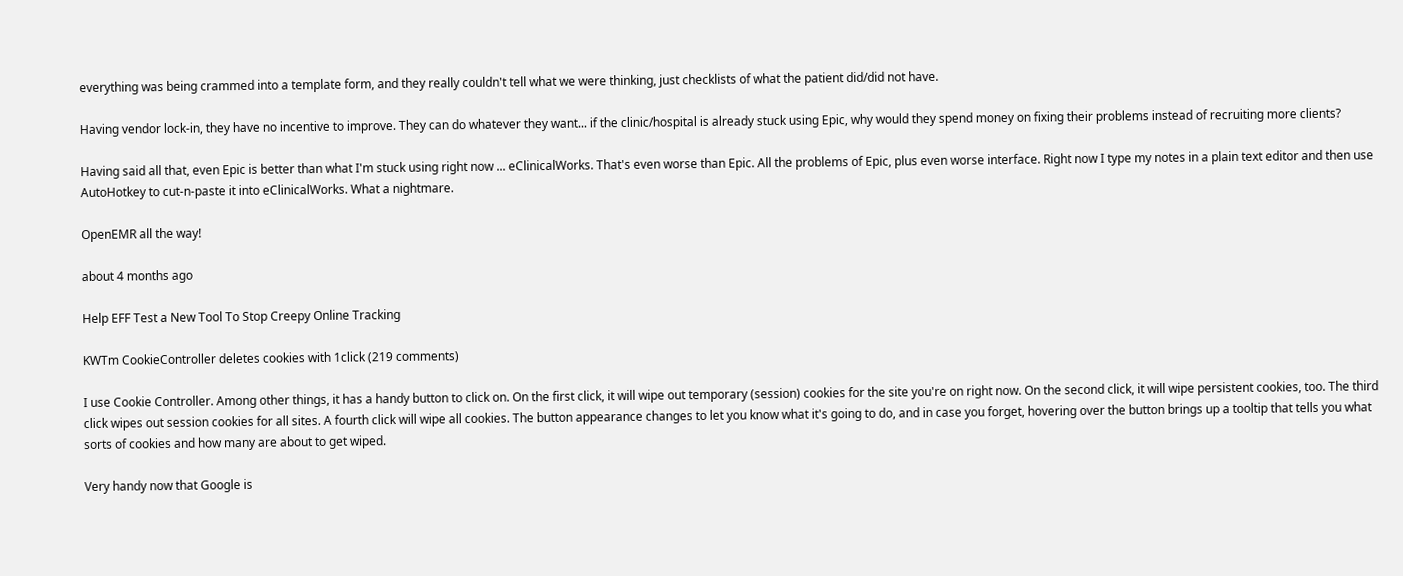everything was being crammed into a template form, and they really couldn't tell what we were thinking, just checklists of what the patient did/did not have.

Having vendor lock-in, they have no incentive to improve. They can do whatever they want... if the clinic/hospital is already stuck using Epic, why would they spend money on fixing their problems instead of recruiting more clients?

Having said all that, even Epic is better than what I'm stuck using right now ... eClinicalWorks. That's even worse than Epic. All the problems of Epic, plus even worse interface. Right now I type my notes in a plain text editor and then use AutoHotkey to cut-n-paste it into eClinicalWorks. What a nightmare.

OpenEMR all the way!

about 4 months ago

Help EFF Test a New Tool To Stop Creepy Online Tracking

KWTm CookieController deletes cookies with 1click (219 comments)

I use Cookie Controller. Among other things, it has a handy button to click on. On the first click, it will wipe out temporary (session) cookies for the site you're on right now. On the second click, it will wipe persistent cookies, too. The third click wipes out session cookies for all sites. A fourth click will wipe all cookies. The button appearance changes to let you know what it's going to do, and in case you forget, hovering over the button brings up a tooltip that tells you what sorts of cookies and how many are about to get wiped.

Very handy now that Google is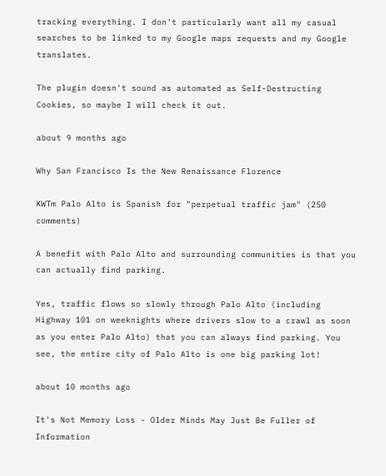tracking everything. I don't particularly want all my casual searches to be linked to my Google maps requests and my Google translates.

The plugin doesn't sound as automated as Self-Destructing Cookies, so maybe I will check it out.

about 9 months ago

Why San Francisco Is the New Renaissance Florence

KWTm Palo Alto is Spanish for "perpetual traffic jam" (250 comments)

A benefit with Palo Alto and surrounding communities is that you can actually find parking.

Yes, traffic flows so slowly through Palo Alto (including Highway 101 on weeknights where drivers slow to a crawl as soon as you enter Palo Alto) that you can always find parking. You see, the entire city of Palo Alto is one big parking lot!

about 10 months ago

It's Not Memory Loss - Older Minds May Just Be Fuller of Information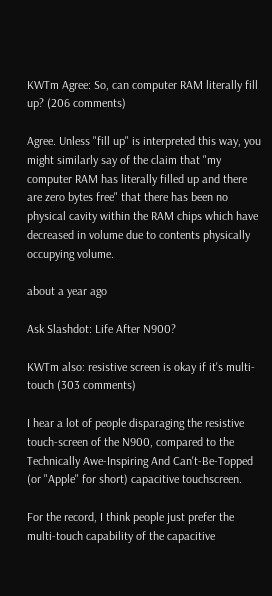KWTm Agree: So, can computer RAM literally fill up? (206 comments)

Agree. Unless "fill up" is interpreted this way, you might similarly say of the claim that "my computer RAM has literally filled up and there are zero bytes free" that there has been no physical cavity within the RAM chips which have decreased in volume due to contents physically occupying volume.

about a year ago

Ask Slashdot: Life After N900?

KWTm also: resistive screen is okay if it's multi-touch (303 comments)

I hear a lot of people disparaging the resistive touch-screen of the N900, compared to the Technically Awe-Inspiring And Can't-Be-Topped (or "Apple" for short) capacitive touchscreen.

For the record, I think people just prefer the multi-touch capability of the capacitive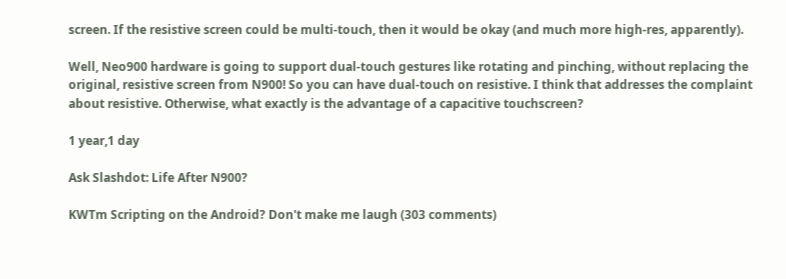screen. If the resistive screen could be multi-touch, then it would be okay (and much more high-res, apparently).

Well, Neo900 hardware is going to support dual-touch gestures like rotating and pinching, without replacing the original, resistive screen from N900! So you can have dual-touch on resistive. I think that addresses the complaint about resistive. Otherwise, what exactly is the advantage of a capacitive touchscreen?

1 year,1 day

Ask Slashdot: Life After N900?

KWTm Scripting on the Android? Don't make me laugh (303 comments)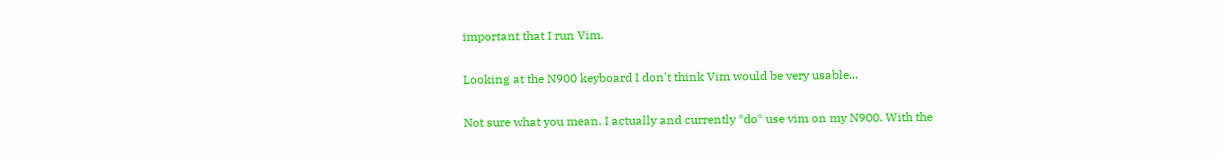important that I run Vim.

Looking at the N900 keyboard I don't think Vim would be very usable...

Not sure what you mean. I actually and currently *do* use vim on my N900. With the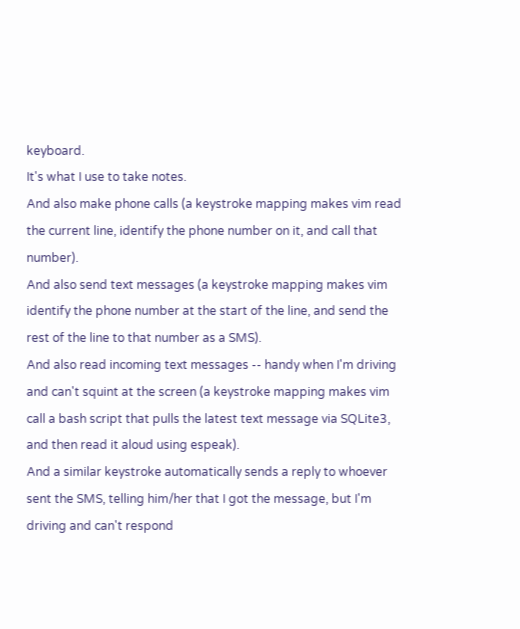keyboard.
It's what I use to take notes.
And also make phone calls (a keystroke mapping makes vim read the current line, identify the phone number on it, and call that number).
And also send text messages (a keystroke mapping makes vim identify the phone number at the start of the line, and send the rest of the line to that number as a SMS).
And also read incoming text messages -- handy when I'm driving and can't squint at the screen (a keystroke mapping makes vim call a bash script that pulls the latest text message via SQLite3, and then read it aloud using espeak).
And a similar keystroke automatically sends a reply to whoever sent the SMS, telling him/her that I got the message, but I'm driving and can't respond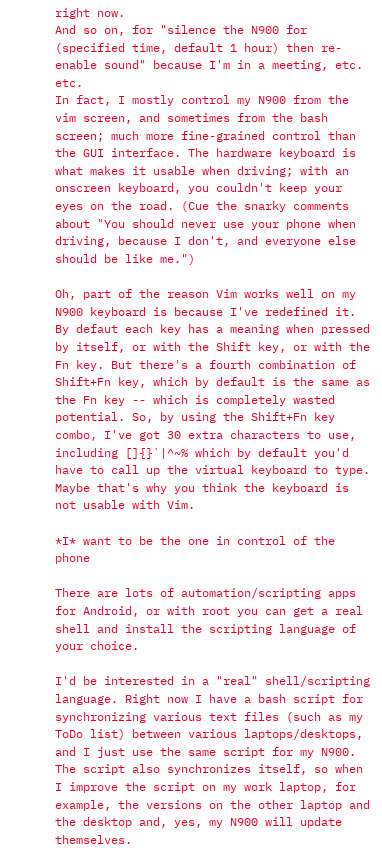right now.
And so on, for "silence the N900 for (specified time, default 1 hour) then re-enable sound" because I'm in a meeting, etc. etc.
In fact, I mostly control my N900 from the vim screen, and sometimes from the bash screen; much more fine-grained control than the GUI interface. The hardware keyboard is what makes it usable when driving; with an onscreen keyboard, you couldn't keep your eyes on the road. (Cue the snarky comments about "You should never use your phone when driving, because I don't, and everyone else should be like me.")

Oh, part of the reason Vim works well on my N900 keyboard is because I've redefined it. By defaut each key has a meaning when pressed by itself, or with the Shift key, or with the Fn key. But there's a fourth combination of Shift+Fn key, which by default is the same as the Fn key -- which is completely wasted potential. So, by using the Shift+Fn key combo, I've got 30 extra characters to use, including []{}`|^~% which by default you'd have to call up the virtual keyboard to type. Maybe that's why you think the keyboard is not usable with Vim.

*I* want to be the one in control of the phone

There are lots of automation/scripting apps for Android, or with root you can get a real shell and install the scripting language of your choice.

I'd be interested in a "real" shell/scripting language. Right now I have a bash script for synchronizing various text files (such as my ToDo list) between various laptops/desktops, and I just use the same script for my N900. The script also synchronizes itself, so when I improve the script on my work laptop, for example, the versions on the other laptop and the desktop and, yes, my N900 will update themselves.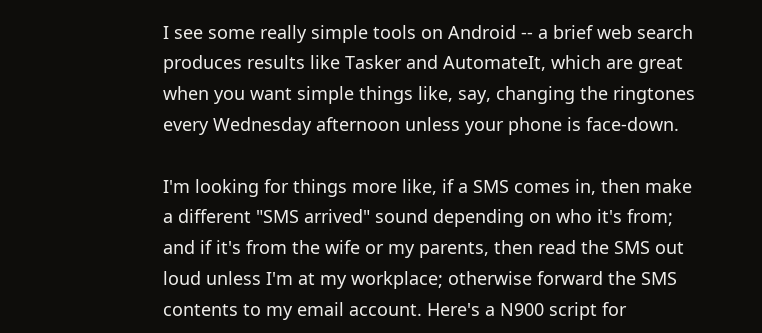I see some really simple tools on Android -- a brief web search produces results like Tasker and AutomateIt, which are great when you want simple things like, say, changing the ringtones every Wednesday afternoon unless your phone is face-down.

I'm looking for things more like, if a SMS comes in, then make a different "SMS arrived" sound depending on who it's from; and if it's from the wife or my parents, then read the SMS out loud unless I'm at my workplace; otherwise forward the SMS contents to my email account. Here's a N900 script for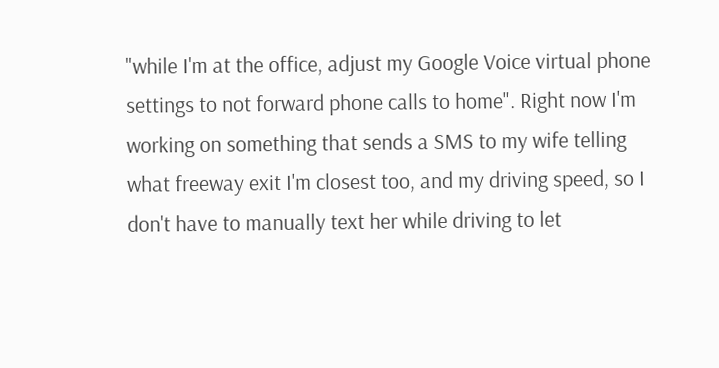"while I'm at the office, adjust my Google Voice virtual phone settings to not forward phone calls to home". Right now I'm working on something that sends a SMS to my wife telling what freeway exit I'm closest too, and my driving speed, so I don't have to manually text her while driving to let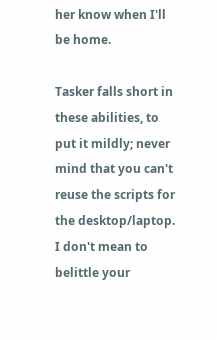her know when I'll be home.

Tasker falls short in these abilities, to put it mildly; never mind that you can't reuse the scripts for the desktop/laptop. I don't mean to belittle your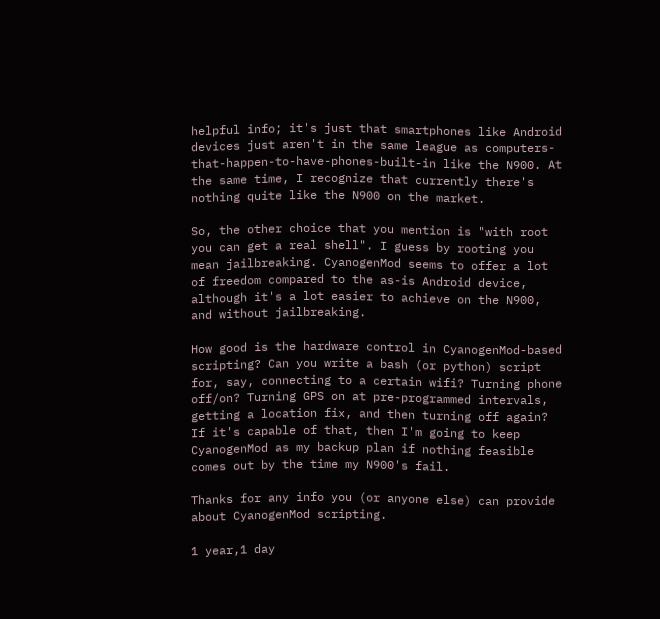helpful info; it's just that smartphones like Android devices just aren't in the same league as computers-that-happen-to-have-phones-built-in like the N900. At the same time, I recognize that currently there's nothing quite like the N900 on the market.

So, the other choice that you mention is "with root you can get a real shell". I guess by rooting you mean jailbreaking. CyanogenMod seems to offer a lot of freedom compared to the as-is Android device, although it's a lot easier to achieve on the N900, and without jailbreaking.

How good is the hardware control in CyanogenMod-based scripting? Can you write a bash (or python) script for, say, connecting to a certain wifi? Turning phone off/on? Turning GPS on at pre-programmed intervals, getting a location fix, and then turning off again? If it's capable of that, then I'm going to keep CyanogenMod as my backup plan if nothing feasible comes out by the time my N900's fail.

Thanks for any info you (or anyone else) can provide about CyanogenMod scripting.

1 year,1 day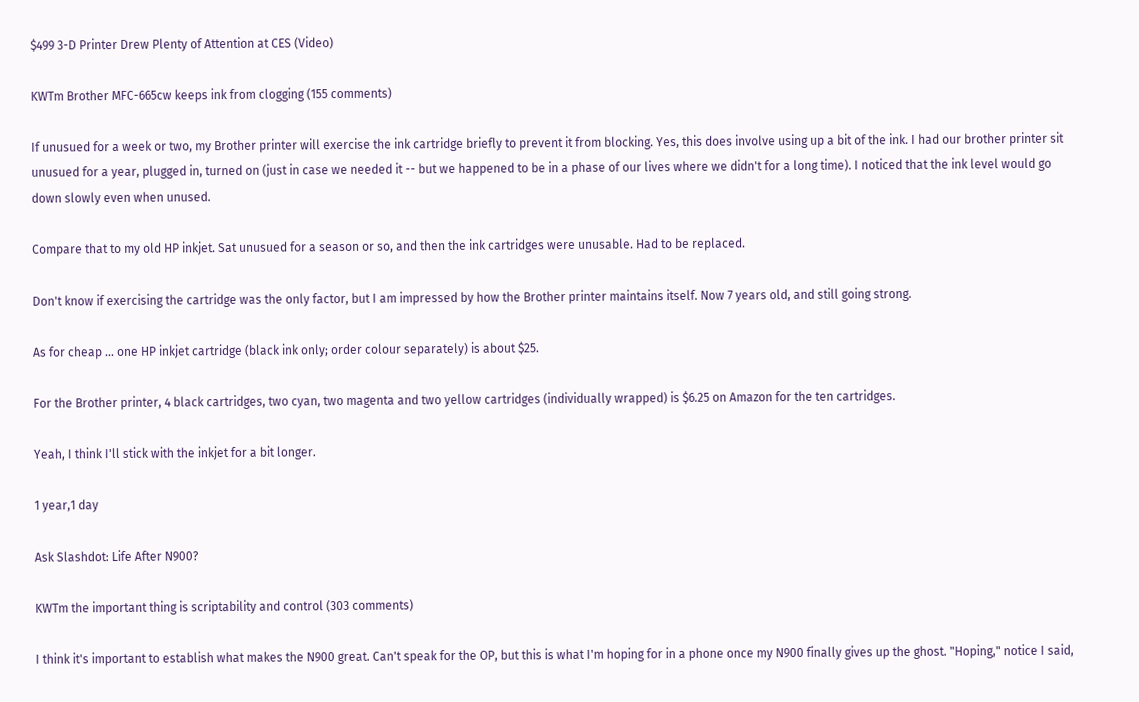$499 3-D Printer Drew Plenty of Attention at CES (Video)

KWTm Brother MFC-665cw keeps ink from clogging (155 comments)

If unusued for a week or two, my Brother printer will exercise the ink cartridge briefly to prevent it from blocking. Yes, this does involve using up a bit of the ink. I had our brother printer sit unusued for a year, plugged in, turned on (just in case we needed it -- but we happened to be in a phase of our lives where we didn't for a long time). I noticed that the ink level would go down slowly even when unused.

Compare that to my old HP inkjet. Sat unusued for a season or so, and then the ink cartridges were unusable. Had to be replaced.

Don't know if exercising the cartridge was the only factor, but I am impressed by how the Brother printer maintains itself. Now 7 years old, and still going strong.

As for cheap ... one HP inkjet cartridge (black ink only; order colour separately) is about $25.

For the Brother printer, 4 black cartridges, two cyan, two magenta and two yellow cartridges (individually wrapped) is $6.25 on Amazon for the ten cartridges.

Yeah, I think I'll stick with the inkjet for a bit longer.

1 year,1 day

Ask Slashdot: Life After N900?

KWTm the important thing is scriptability and control (303 comments)

I think it's important to establish what makes the N900 great. Can't speak for the OP, but this is what I'm hoping for in a phone once my N900 finally gives up the ghost. "Hoping," notice I said,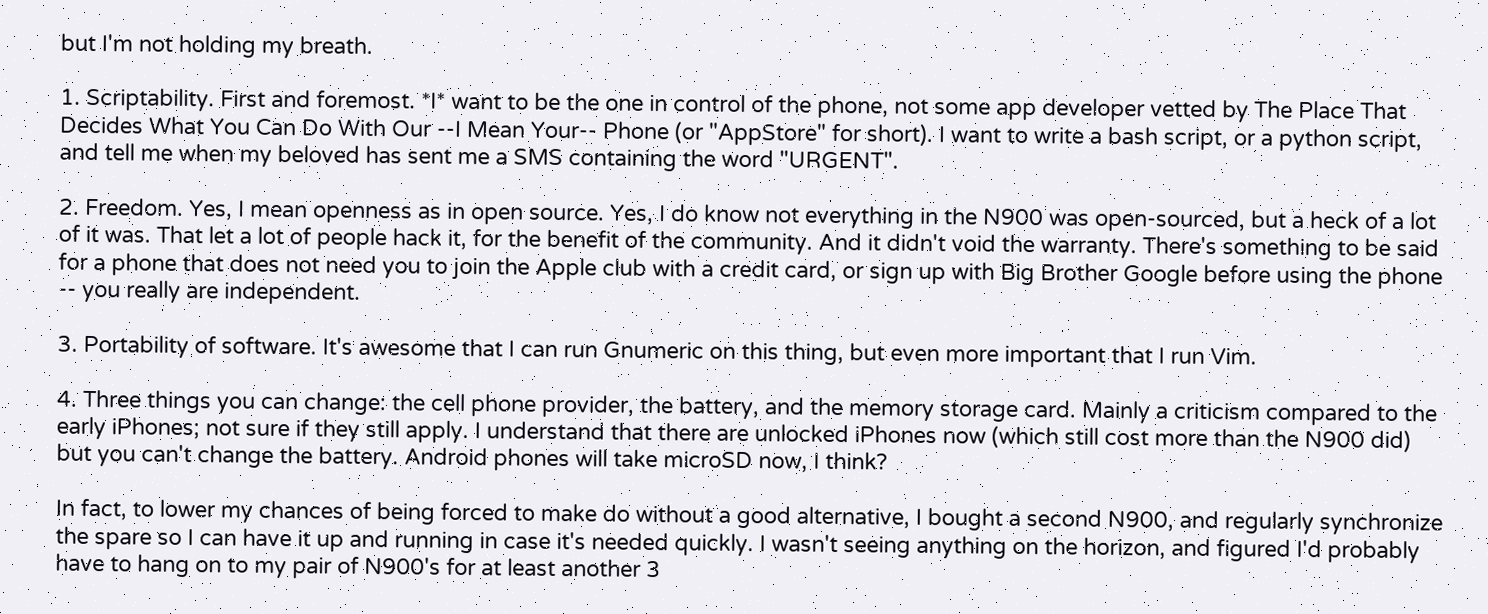but I'm not holding my breath.

1. Scriptability. First and foremost. *I* want to be the one in control of the phone, not some app developer vetted by The Place That Decides What You Can Do With Our --I Mean Your-- Phone (or "AppStore" for short). I want to write a bash script, or a python script, and tell me when my beloved has sent me a SMS containing the word "URGENT".

2. Freedom. Yes, I mean openness as in open source. Yes, I do know not everything in the N900 was open-sourced, but a heck of a lot of it was. That let a lot of people hack it, for the benefit of the community. And it didn't void the warranty. There's something to be said for a phone that does not need you to join the Apple club with a credit card, or sign up with Big Brother Google before using the phone -- you really are independent.

3. Portability of software. It's awesome that I can run Gnumeric on this thing, but even more important that I run Vim.

4. Three things you can change: the cell phone provider, the battery, and the memory storage card. Mainly a criticism compared to the early iPhones; not sure if they still apply. I understand that there are unlocked iPhones now (which still cost more than the N900 did) but you can't change the battery. Android phones will take microSD now, I think?

In fact, to lower my chances of being forced to make do without a good alternative, I bought a second N900, and regularly synchronize the spare so I can have it up and running in case it's needed quickly. I wasn't seeing anything on the horizon, and figured I'd probably have to hang on to my pair of N900's for at least another 3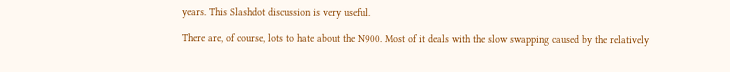years. This Slashdot discussion is very useful.

There are, of course, lots to hate about the N900. Most of it deals with the slow swapping caused by the relatively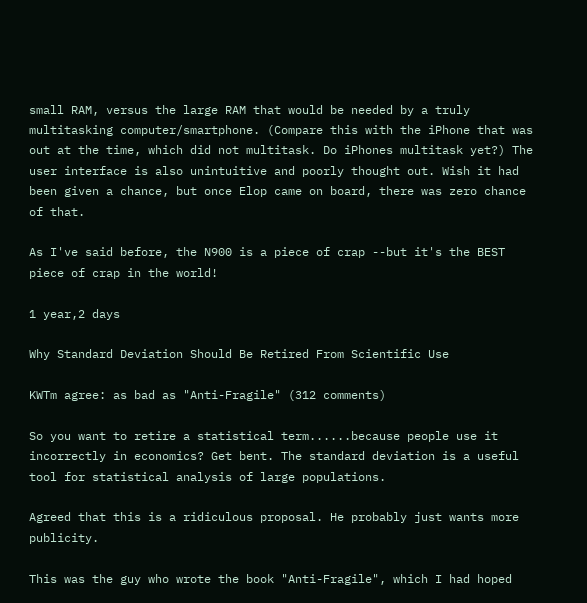small RAM, versus the large RAM that would be needed by a truly multitasking computer/smartphone. (Compare this with the iPhone that was out at the time, which did not multitask. Do iPhones multitask yet?) The user interface is also unintuitive and poorly thought out. Wish it had been given a chance, but once Elop came on board, there was zero chance of that.

As I've said before, the N900 is a piece of crap --but it's the BEST piece of crap in the world!

1 year,2 days

Why Standard Deviation Should Be Retired From Scientific Use

KWTm agree: as bad as "Anti-Fragile" (312 comments)

So you want to retire a statistical term......because people use it incorrectly in economics? Get bent. The standard deviation is a useful tool for statistical analysis of large populations.

Agreed that this is a ridiculous proposal. He probably just wants more publicity.

This was the guy who wrote the book "Anti-Fragile", which I had hoped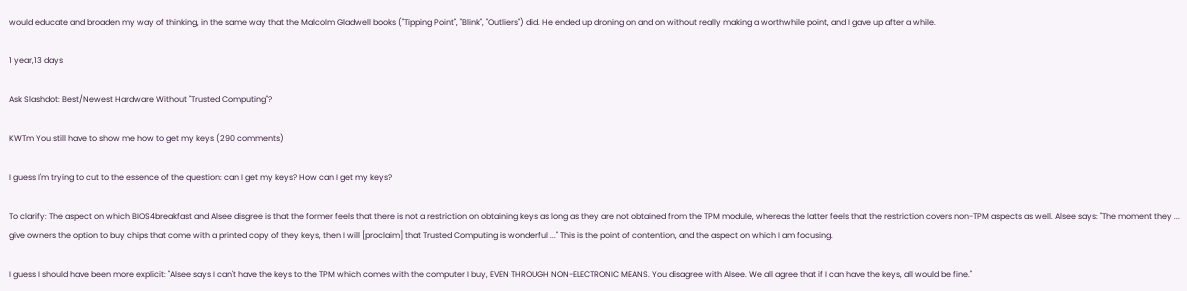would educate and broaden my way of thinking, in the same way that the Malcolm Gladwell books ("Tipping Point", "Blink", "Outliers") did. He ended up droning on and on without really making a worthwhile point, and I gave up after a while.

1 year,13 days

Ask Slashdot: Best/Newest Hardware Without "Trusted Computing"?

KWTm You still have to show me how to get my keys (290 comments)

I guess I'm trying to cut to the essence of the question: can I get my keys? How can I get my keys?

To clarify: The aspect on which BIOS4breakfast and Alsee disgree is that the former feels that there is not a restriction on obtaining keys as long as they are not obtained from the TPM module, whereas the latter feels that the restriction covers non-TPM aspects as well. Alsee says: "The moment they ... give owners the option to buy chips that come with a printed copy of they keys, then I will [proclaim] that Trusted Computing is wonderful ..." This is the point of contention, and the aspect on which I am focusing.

I guess I should have been more explicit: "Alsee says I can't have the keys to the TPM which comes with the computer I buy, EVEN THROUGH NON-ELECTRONIC MEANS. You disagree with Alsee. We all agree that if I can have the keys, all would be fine."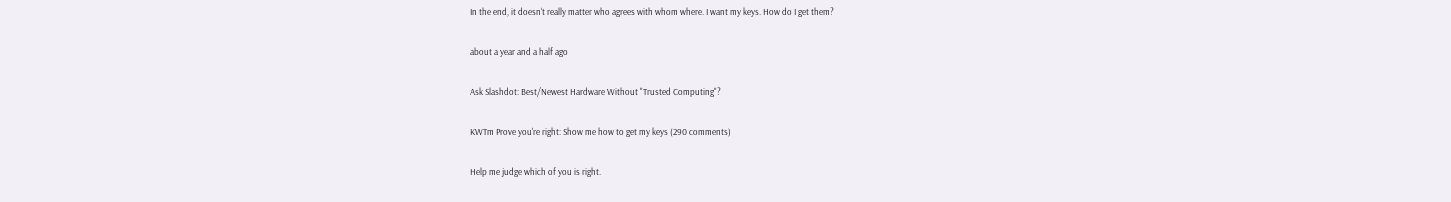In the end, it doesn't really matter who agrees with whom where. I want my keys. How do I get them?

about a year and a half ago

Ask Slashdot: Best/Newest Hardware Without "Trusted Computing"?

KWTm Prove you're right: Show me how to get my keys (290 comments)

Help me judge which of you is right.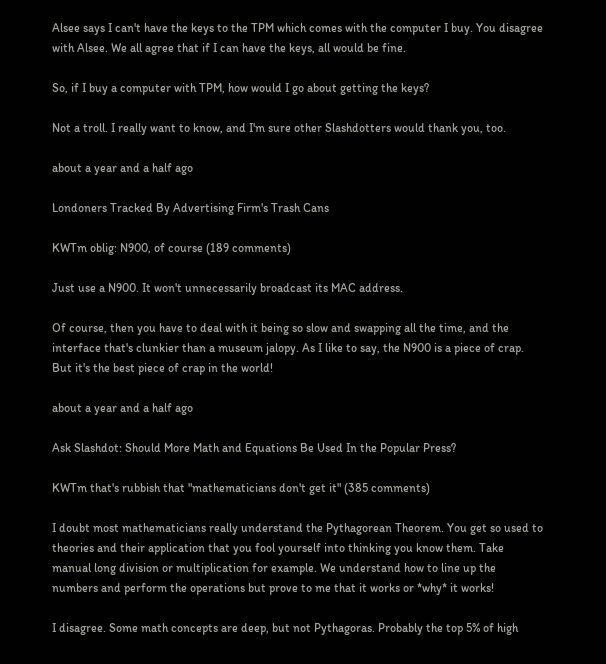Alsee says I can't have the keys to the TPM which comes with the computer I buy. You disagree with Alsee. We all agree that if I can have the keys, all would be fine.

So, if I buy a computer with TPM, how would I go about getting the keys?

Not a troll. I really want to know, and I'm sure other Slashdotters would thank you, too.

about a year and a half ago

Londoners Tracked By Advertising Firm's Trash Cans

KWTm oblig: N900, of course (189 comments)

Just use a N900. It won't unnecessarily broadcast its MAC address.

Of course, then you have to deal with it being so slow and swapping all the time, and the interface that's clunkier than a museum jalopy. As I like to say, the N900 is a piece of crap. But it's the best piece of crap in the world!

about a year and a half ago

Ask Slashdot: Should More Math and Equations Be Used In the Popular Press?

KWTm that's rubbish that "mathematicians don't get it" (385 comments)

I doubt most mathematicians really understand the Pythagorean Theorem. You get so used to theories and their application that you fool yourself into thinking you know them. Take manual long division or multiplication for example. We understand how to line up the numbers and perform the operations but prove to me that it works or *why* it works!

I disagree. Some math concepts are deep, but not Pythagoras. Probably the top 5% of high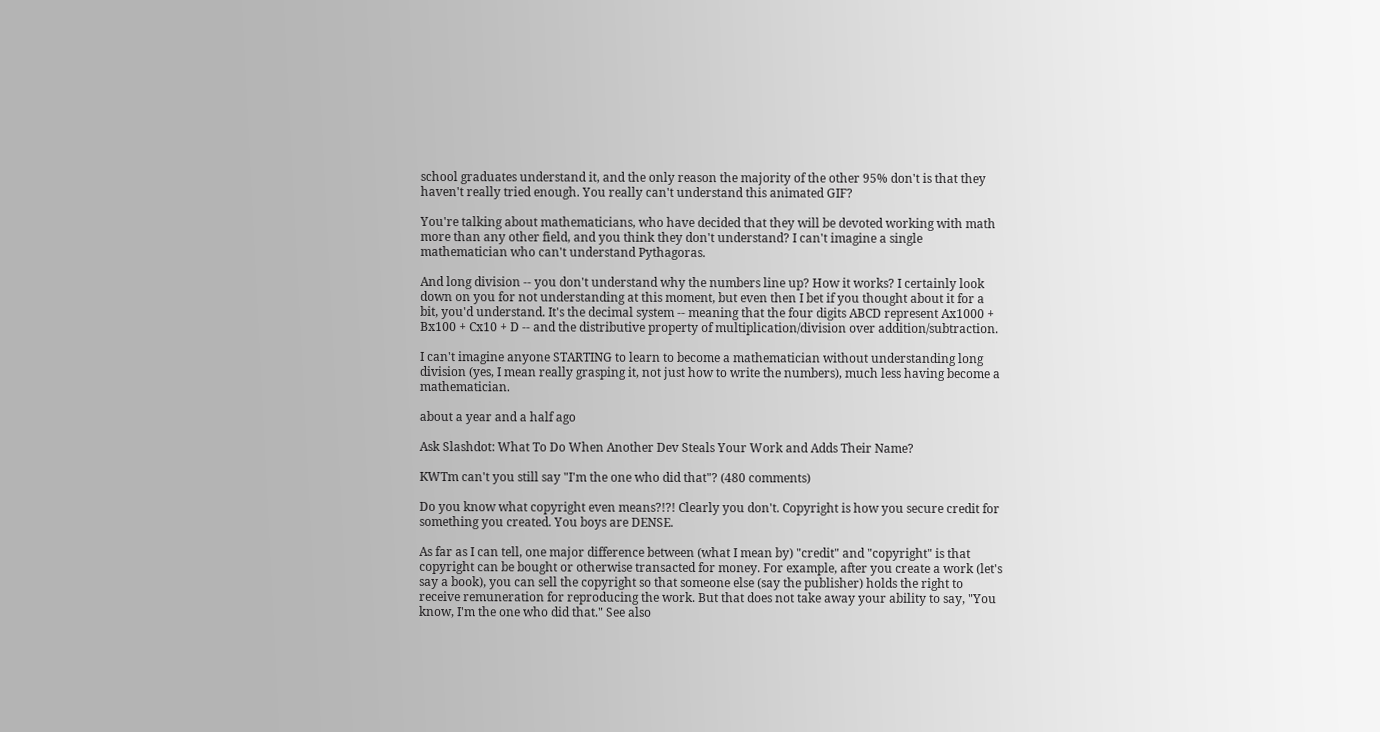school graduates understand it, and the only reason the majority of the other 95% don't is that they haven't really tried enough. You really can't understand this animated GIF?

You're talking about mathematicians, who have decided that they will be devoted working with math more than any other field, and you think they don't understand? I can't imagine a single mathematician who can't understand Pythagoras.

And long division -- you don't understand why the numbers line up? How it works? I certainly look down on you for not understanding at this moment, but even then I bet if you thought about it for a bit, you'd understand. It's the decimal system -- meaning that the four digits ABCD represent Ax1000 + Bx100 + Cx10 + D -- and the distributive property of multiplication/division over addition/subtraction.

I can't imagine anyone STARTING to learn to become a mathematician without understanding long division (yes, I mean really grasping it, not just how to write the numbers), much less having become a mathematician.

about a year and a half ago

Ask Slashdot: What To Do When Another Dev Steals Your Work and Adds Their Name?

KWTm can't you still say "I'm the one who did that"? (480 comments)

Do you know what copyright even means?!?! Clearly you don't. Copyright is how you secure credit for something you created. You boys are DENSE.

As far as I can tell, one major difference between (what I mean by) "credit" and "copyright" is that copyright can be bought or otherwise transacted for money. For example, after you create a work (let's say a book), you can sell the copyright so that someone else (say the publisher) holds the right to receive remuneration for reproducing the work. But that does not take away your ability to say, "You know, I'm the one who did that." See also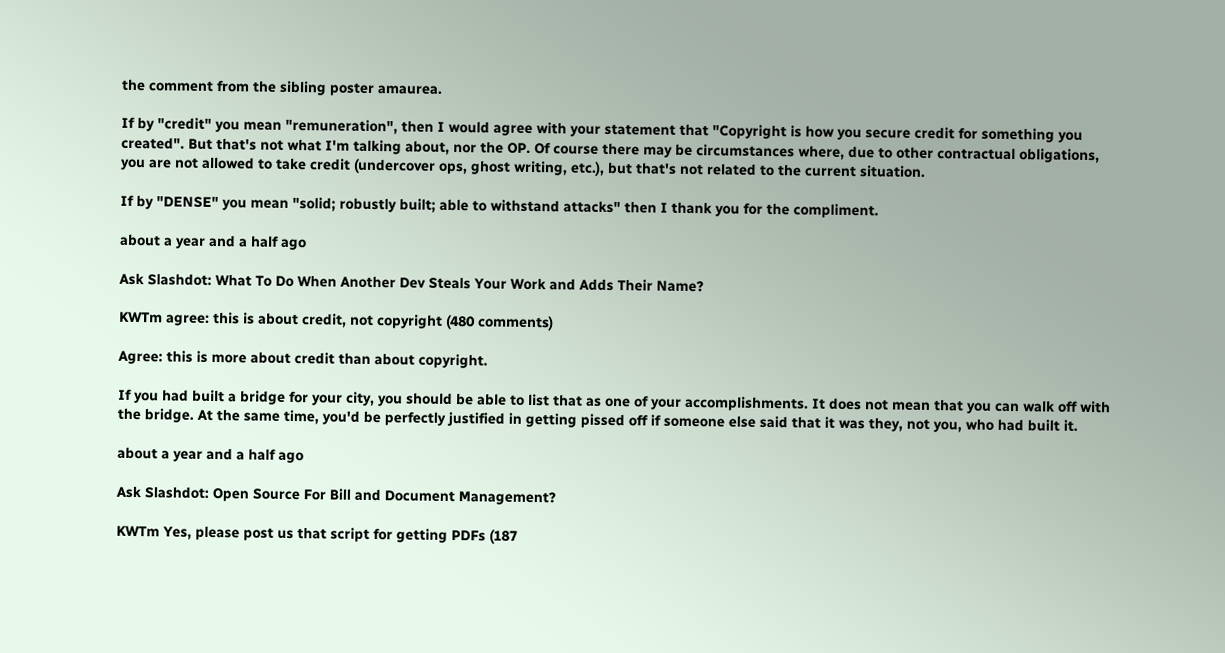the comment from the sibling poster amaurea.

If by "credit" you mean "remuneration", then I would agree with your statement that "Copyright is how you secure credit for something you created". But that's not what I'm talking about, nor the OP. Of course there may be circumstances where, due to other contractual obligations, you are not allowed to take credit (undercover ops, ghost writing, etc.), but that's not related to the current situation.

If by "DENSE" you mean "solid; robustly built; able to withstand attacks" then I thank you for the compliment.

about a year and a half ago

Ask Slashdot: What To Do When Another Dev Steals Your Work and Adds Their Name?

KWTm agree: this is about credit, not copyright (480 comments)

Agree: this is more about credit than about copyright.

If you had built a bridge for your city, you should be able to list that as one of your accomplishments. It does not mean that you can walk off with the bridge. At the same time, you'd be perfectly justified in getting pissed off if someone else said that it was they, not you, who had built it.

about a year and a half ago

Ask Slashdot: Open Source For Bill and Document Management?

KWTm Yes, please post us that script for getting PDFs (187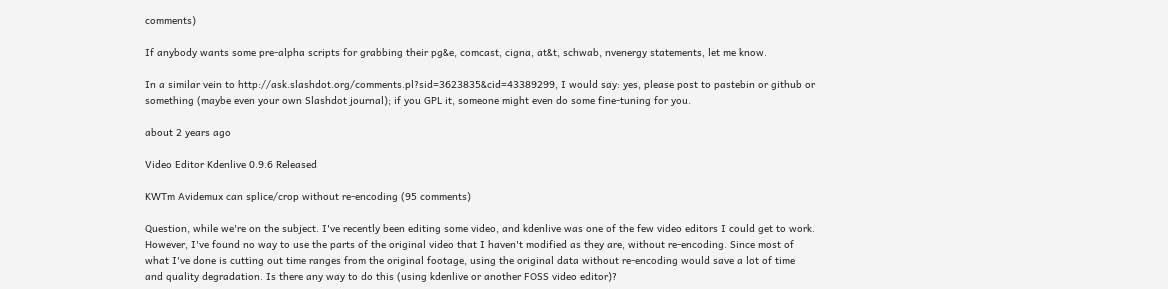comments)

If anybody wants some pre-alpha scripts for grabbing their pg&e, comcast, cigna, at&t, schwab, nvenergy statements, let me know.

In a similar vein to http://ask.slashdot.org/comments.pl?sid=3623835&cid=43389299, I would say: yes, please post to pastebin or github or something (maybe even your own Slashdot journal); if you GPL it, someone might even do some fine-tuning for you.

about 2 years ago

Video Editor Kdenlive 0.9.6 Released

KWTm Avidemux can splice/crop without re-encoding (95 comments)

Question, while we're on the subject. I've recently been editing some video, and kdenlive was one of the few video editors I could get to work. However, I've found no way to use the parts of the original video that I haven't modified as they are, without re-encoding. Since most of what I've done is cutting out time ranges from the original footage, using the original data without re-encoding would save a lot of time and quality degradation. Is there any way to do this (using kdenlive or another FOSS video editor)?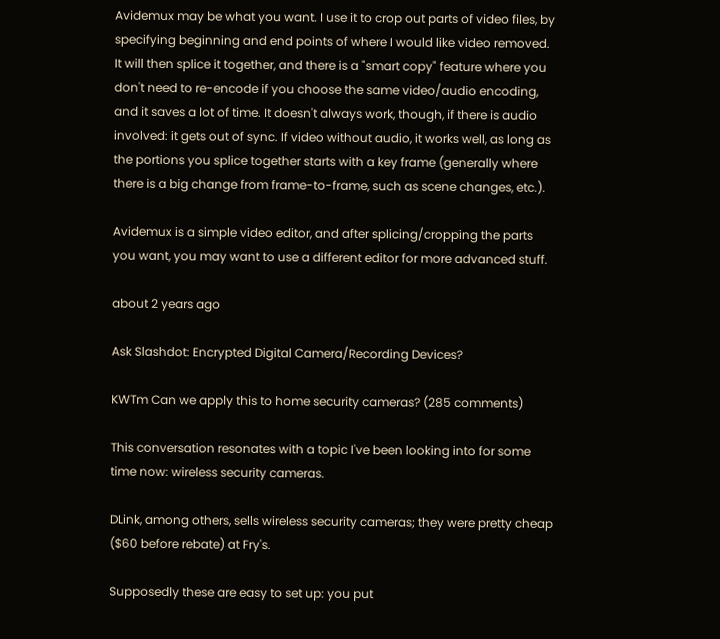Avidemux may be what you want. I use it to crop out parts of video files, by specifying beginning and end points of where I would like video removed. It will then splice it together, and there is a "smart copy" feature where you don't need to re-encode if you choose the same video/audio encoding, and it saves a lot of time. It doesn't always work, though, if there is audio involved: it gets out of sync. If video without audio, it works well, as long as the portions you splice together starts with a key frame (generally where there is a big change from frame-to-frame, such as scene changes, etc.).

Avidemux is a simple video editor, and after splicing/cropping the parts you want, you may want to use a different editor for more advanced stuff.

about 2 years ago

Ask Slashdot: Encrypted Digital Camera/Recording Devices?

KWTm Can we apply this to home security cameras? (285 comments)

This conversation resonates with a topic I've been looking into for some time now: wireless security cameras.

DLink, among others, sells wireless security cameras; they were pretty cheap ($60 before rebate) at Fry's.

Supposedly these are easy to set up: you put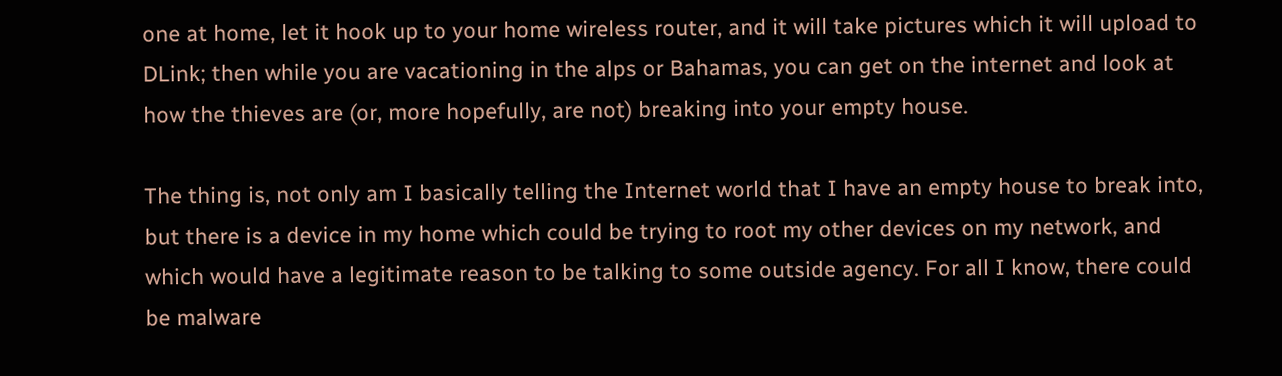one at home, let it hook up to your home wireless router, and it will take pictures which it will upload to DLink; then while you are vacationing in the alps or Bahamas, you can get on the internet and look at how the thieves are (or, more hopefully, are not) breaking into your empty house.

The thing is, not only am I basically telling the Internet world that I have an empty house to break into, but there is a device in my home which could be trying to root my other devices on my network, and which would have a legitimate reason to be talking to some outside agency. For all I know, there could be malware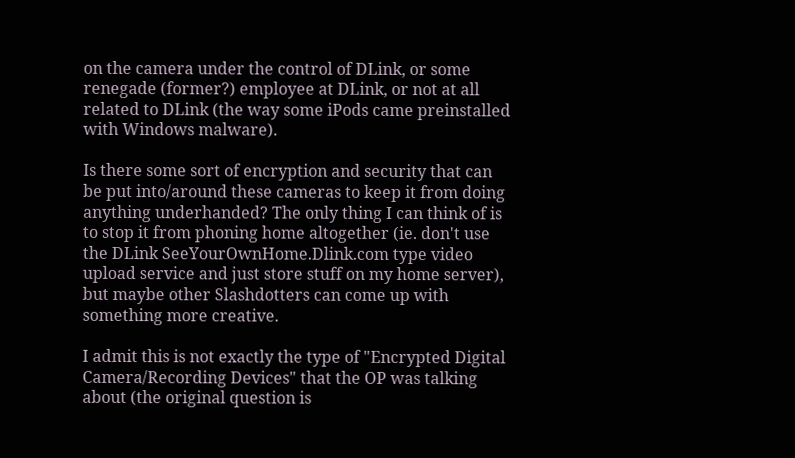on the camera under the control of DLink, or some renegade (former?) employee at DLink, or not at all related to DLink (the way some iPods came preinstalled with Windows malware).

Is there some sort of encryption and security that can be put into/around these cameras to keep it from doing anything underhanded? The only thing I can think of is to stop it from phoning home altogether (ie. don't use the DLink SeeYourOwnHome.Dlink.com type video upload service and just store stuff on my home server), but maybe other Slashdotters can come up with something more creative.

I admit this is not exactly the type of "Encrypted Digital Camera/Recording Devices" that the OP was talking about (the original question is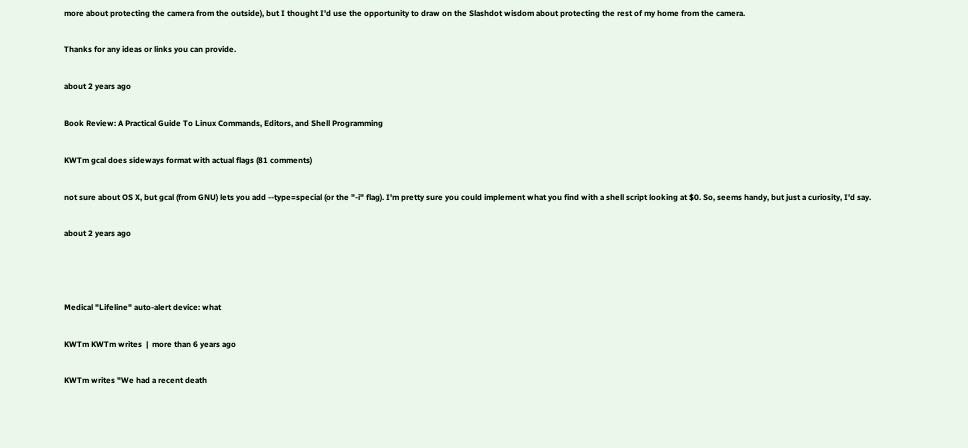more about protecting the camera from the outside), but I thought I'd use the opportunity to draw on the Slashdot wisdom about protecting the rest of my home from the camera.

Thanks for any ideas or links you can provide.

about 2 years ago

Book Review: A Practical Guide To Linux Commands, Editors, and Shell Programming

KWTm gcal does sideways format with actual flags (81 comments)

not sure about OS X, but gcal (from GNU) lets you add --type=special (or the "-i" flag). I'm pretty sure you could implement what you find with a shell script looking at $0. So, seems handy, but just a curiosity, I'd say.

about 2 years ago



Medical "Lifeline" auto-alert device: what

KWTm KWTm writes  |  more than 6 years ago

KWTm writes "We had a recent death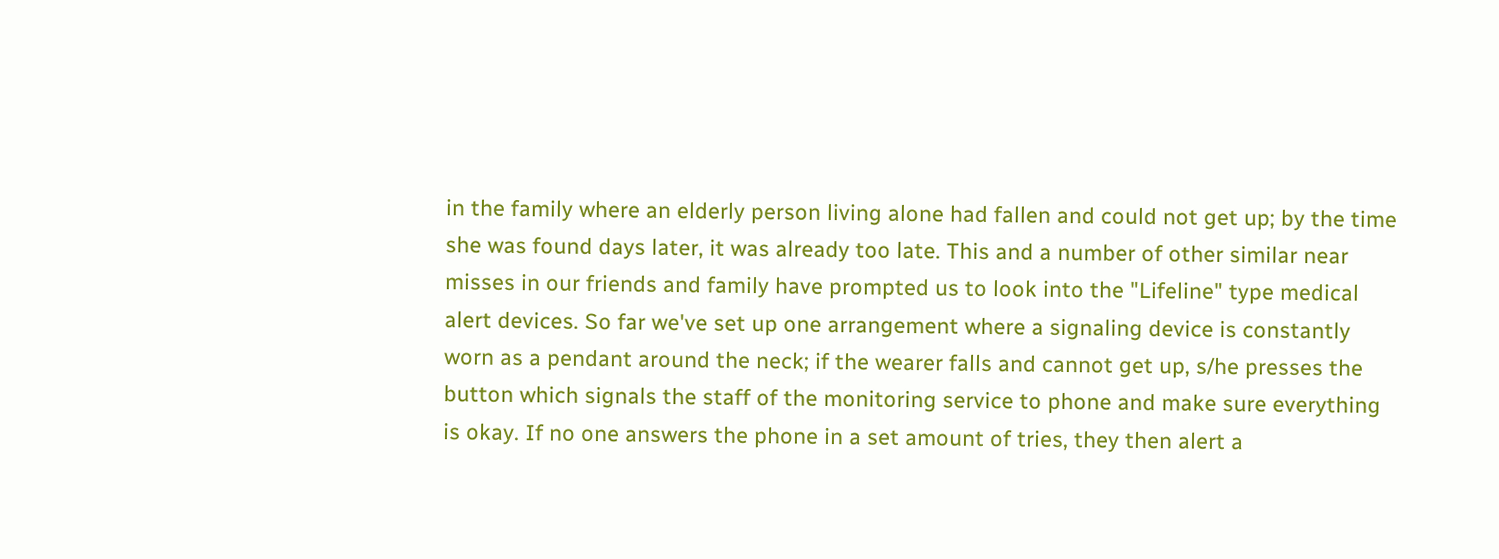in the family where an elderly person living alone had fallen and could not get up; by the time she was found days later, it was already too late. This and a number of other similar near misses in our friends and family have prompted us to look into the "Lifeline" type medical alert devices. So far we've set up one arrangement where a signaling device is constantly worn as a pendant around the neck; if the wearer falls and cannot get up, s/he presses the button which signals the staff of the monitoring service to phone and make sure everything is okay. If no one answers the phone in a set amount of tries, they then alert a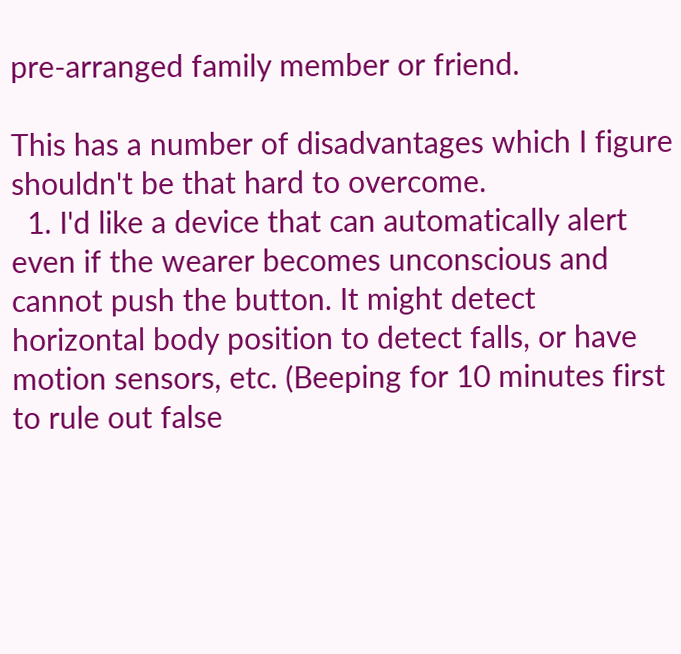pre-arranged family member or friend.

This has a number of disadvantages which I figure shouldn't be that hard to overcome.
  1. I'd like a device that can automatically alert even if the wearer becomes unconscious and cannot push the button. It might detect horizontal body position to detect falls, or have motion sensors, etc. (Beeping for 10 minutes first to rule out false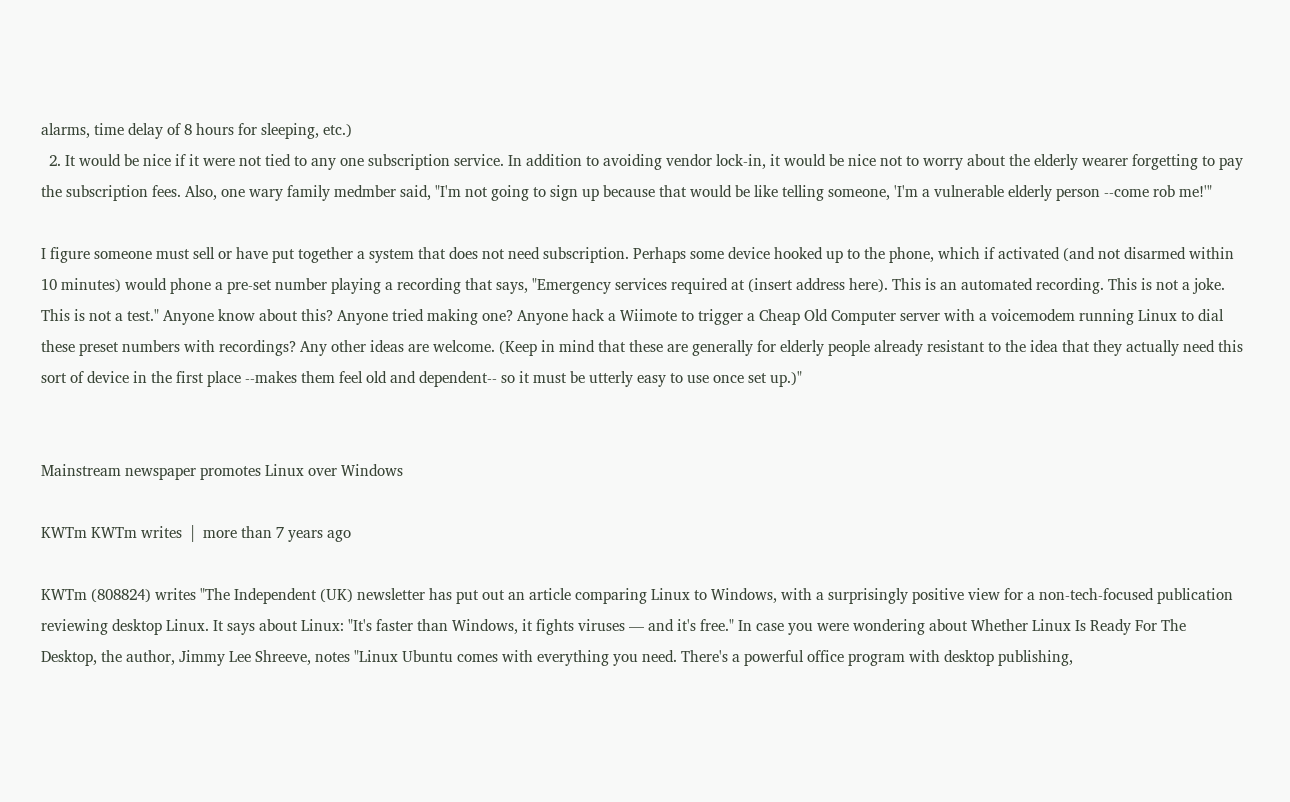alarms, time delay of 8 hours for sleeping, etc.)
  2. It would be nice if it were not tied to any one subscription service. In addition to avoiding vendor lock-in, it would be nice not to worry about the elderly wearer forgetting to pay the subscription fees. Also, one wary family medmber said, "I'm not going to sign up because that would be like telling someone, 'I'm a vulnerable elderly person --come rob me!'"

I figure someone must sell or have put together a system that does not need subscription. Perhaps some device hooked up to the phone, which if activated (and not disarmed within 10 minutes) would phone a pre-set number playing a recording that says, "Emergency services required at (insert address here). This is an automated recording. This is not a joke. This is not a test." Anyone know about this? Anyone tried making one? Anyone hack a Wiimote to trigger a Cheap Old Computer server with a voicemodem running Linux to dial these preset numbers with recordings? Any other ideas are welcome. (Keep in mind that these are generally for elderly people already resistant to the idea that they actually need this sort of device in the first place --makes them feel old and dependent-- so it must be utterly easy to use once set up.)"


Mainstream newspaper promotes Linux over Windows

KWTm KWTm writes  |  more than 7 years ago

KWTm (808824) writes "The Independent (UK) newsletter has put out an article comparing Linux to Windows, with a surprisingly positive view for a non-tech-focused publication reviewing desktop Linux. It says about Linux: "It's faster than Windows, it fights viruses — and it's free." In case you were wondering about Whether Linux Is Ready For The Desktop, the author, Jimmy Lee Shreeve, notes "Linux Ubuntu comes with everything you need. There's a powerful office program with desktop publishing,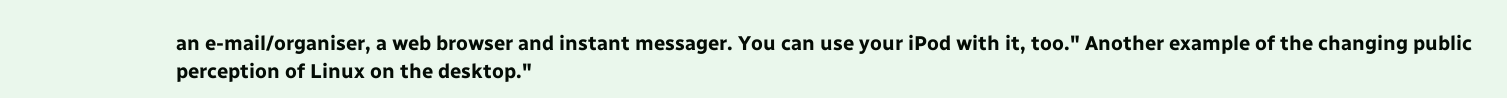an e-mail/organiser, a web browser and instant messager. You can use your iPod with it, too." Another example of the changing public perception of Linux on the desktop."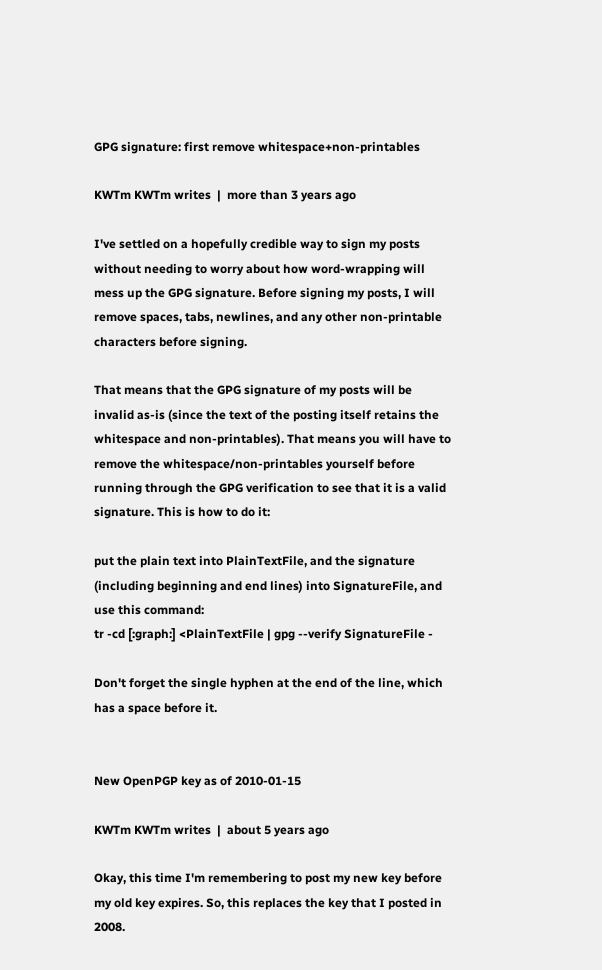GPG signature: first remove whitespace+non-printables

KWTm KWTm writes  |  more than 3 years ago

I've settled on a hopefully credible way to sign my posts without needing to worry about how word-wrapping will mess up the GPG signature. Before signing my posts, I will remove spaces, tabs, newlines, and any other non-printable characters before signing.

That means that the GPG signature of my posts will be invalid as-is (since the text of the posting itself retains the whitespace and non-printables). That means you will have to remove the whitespace/non-printables yourself before running through the GPG verification to see that it is a valid signature. This is how to do it:

put the plain text into PlainTextFile, and the signature (including beginning and end lines) into SignatureFile, and use this command:
tr -cd [:graph:] <PlainTextFile | gpg --verify SignatureFile -

Don't forget the single hyphen at the end of the line, which has a space before it.


New OpenPGP key as of 2010-01-15

KWTm KWTm writes  |  about 5 years ago

Okay, this time I'm remembering to post my new key before my old key expires. So, this replaces the key that I posted in 2008.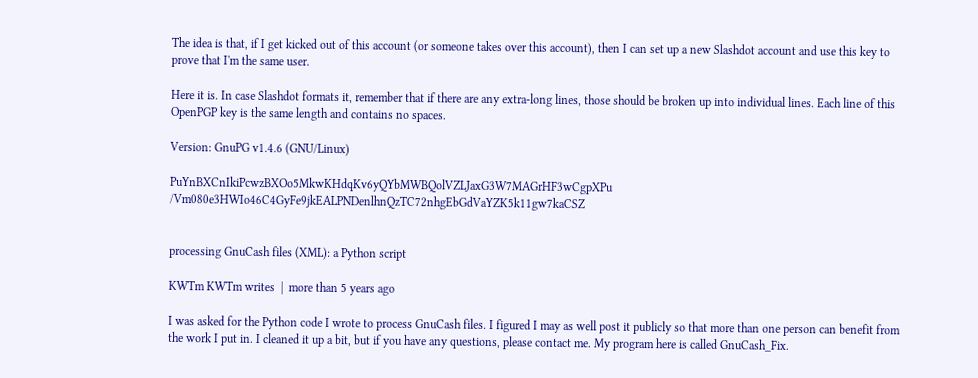The idea is that, if I get kicked out of this account (or someone takes over this account), then I can set up a new Slashdot account and use this key to prove that I'm the same user.

Here it is. In case Slashdot formats it, remember that if there are any extra-long lines, those should be broken up into individual lines. Each line of this OpenPGP key is the same length and contains no spaces.

Version: GnuPG v1.4.6 (GNU/Linux)

PuYnBXCnIkiPcwzBXOo5MkwKHdqKv6yQYbMWBQolVZLJaxG3W7MAGrHF3wCgpXPu /Vm080e3HWIo46C4GyFe9jkEALPNDenlhnQzTC72nhgEbGdVaYZK5k11gw7kaCSZ


processing GnuCash files (XML): a Python script

KWTm KWTm writes  |  more than 5 years ago

I was asked for the Python code I wrote to process GnuCash files. I figured I may as well post it publicly so that more than one person can benefit from the work I put in. I cleaned it up a bit, but if you have any questions, please contact me. My program here is called GnuCash_Fix.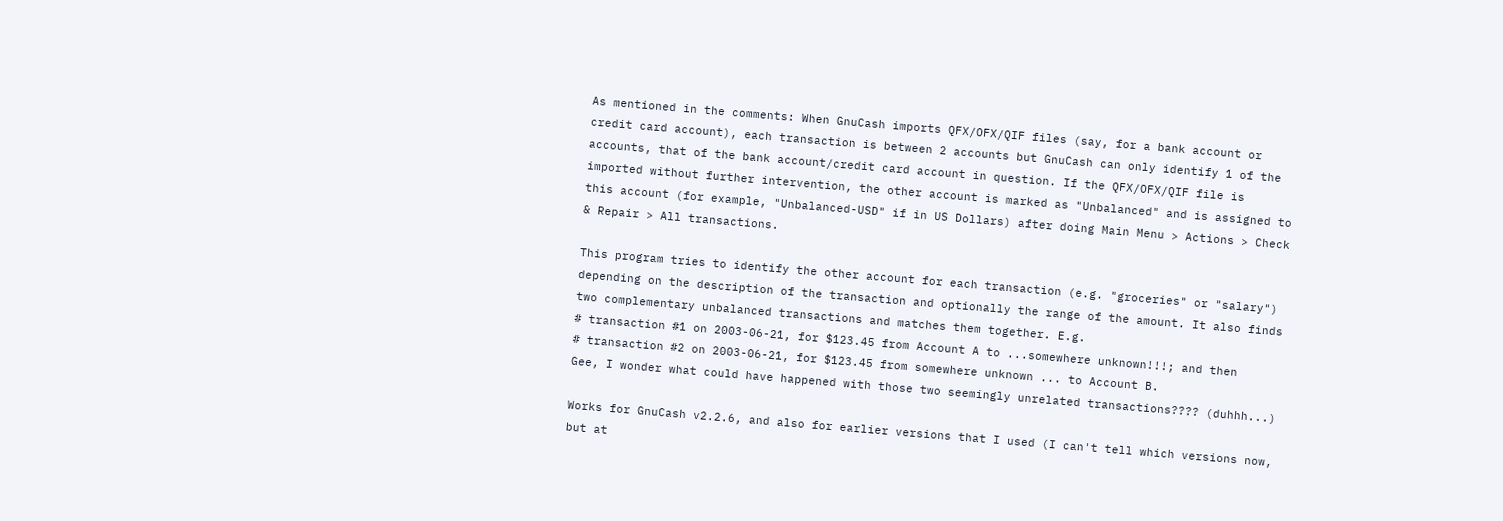As mentioned in the comments: When GnuCash imports QFX/OFX/QIF files (say, for a bank account or credit card account), each transaction is between 2 accounts but GnuCash can only identify 1 of the accounts, that of the bank account/credit card account in question. If the QFX/OFX/QIF file is imported without further intervention, the other account is marked as "Unbalanced" and is assigned to this account (for example, "Unbalanced-USD" if in US Dollars) after doing Main Menu > Actions > Check & Repair > All transactions.

This program tries to identify the other account for each transaction (e.g. "groceries" or "salary") depending on the description of the transaction and optionally the range of the amount. It also finds two complementary unbalanced transactions and matches them together. E.g.
# transaction #1 on 2003-06-21, for $123.45 from Account A to ...somewhere unknown!!!; and then
# transaction #2 on 2003-06-21, for $123.45 from somewhere unknown ... to Account B.
Gee, I wonder what could have happened with those two seemingly unrelated transactions???? (duhhh...)

Works for GnuCash v2.2.6, and also for earlier versions that I used (I can't tell which versions now, but at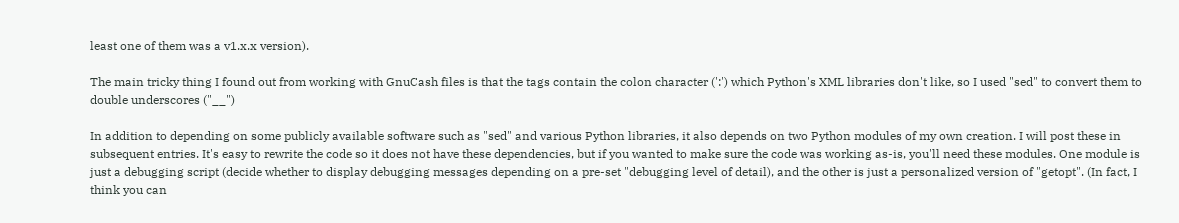least one of them was a v1.x.x version).

The main tricky thing I found out from working with GnuCash files is that the tags contain the colon character (':') which Python's XML libraries don't like, so I used "sed" to convert them to double underscores ("__")

In addition to depending on some publicly available software such as "sed" and various Python libraries, it also depends on two Python modules of my own creation. I will post these in subsequent entries. It's easy to rewrite the code so it does not have these dependencies, but if you wanted to make sure the code was working as-is, you'll need these modules. One module is just a debugging script (decide whether to display debugging messages depending on a pre-set "debugging level of detail), and the other is just a personalized version of "getopt". (In fact, I think you can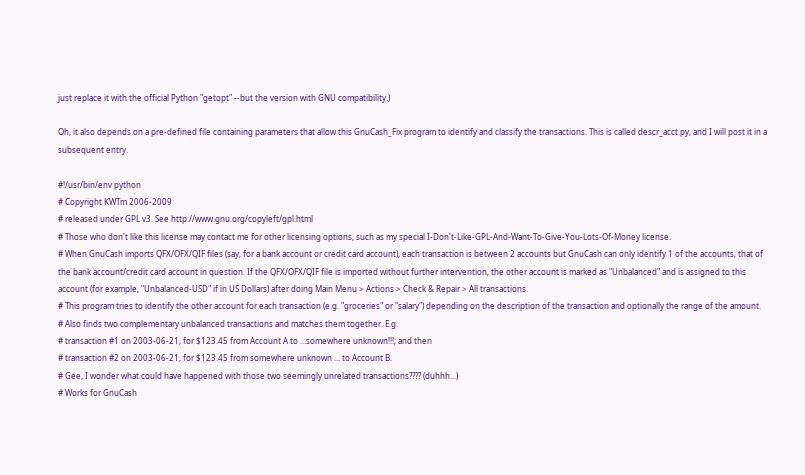just replace it with the official Python "getopt" --but the version with GNU compatibility.)

Oh, it also depends on a pre-defined file containing parameters that allow this GnuCash_Fix program to identify and classify the transactions. This is called descr_acct.py, and I will post it in a subsequent entry.

#!/usr/bin/env python
# Copyright KWTm 2006-2009
# released under GPL v3. See http://www.gnu.org/copyleft/gpl.html
# Those who don't like this license may contact me for other licensing options, such as my special I-Don't-Like-GPL-And-Want-To-Give-You-Lots-Of-Money license.
# When GnuCash imports QFX/OFX/QIF files (say, for a bank account or credit card account), each transaction is between 2 accounts but GnuCash can only identify 1 of the accounts, that of the bank account/credit card account in question. If the QFX/OFX/QIF file is imported without further intervention, the other account is marked as "Unbalanced" and is assigned to this account (for example, "Unbalanced-USD" if in US Dollars) after doing Main Menu > Actions > Check & Repair > All transactions.
# This program tries to identify the other account for each transaction (e.g. "groceries" or "salary") depending on the description of the transaction and optionally the range of the amount.
# Also finds two complementary unbalanced transactions and matches them together. E.g.
# transaction #1 on 2003-06-21, for $123.45 from Account A to ...somewhere unknown!!!; and then
# transaction #2 on 2003-06-21, for $123.45 from somewhere unknown ... to Account B.
# Gee, I wonder what could have happened with those two seemingly unrelated transactions???? (duhhh...)
# Works for GnuCash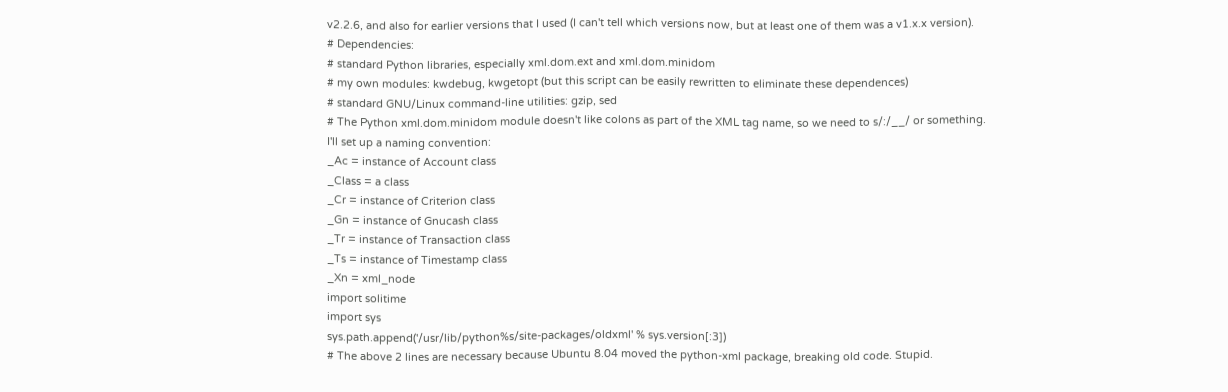v2.2.6, and also for earlier versions that I used (I can't tell which versions now, but at least one of them was a v1.x.x version).
# Dependencies:
# standard Python libraries, especially xml.dom.ext and xml.dom.minidom
# my own modules: kwdebug, kwgetopt (but this script can be easily rewritten to eliminate these dependences)
# standard GNU/Linux command-line utilities: gzip, sed
# The Python xml.dom.minidom module doesn't like colons as part of the XML tag name, so we need to s/:/__/ or something.
I'll set up a naming convention:
_Ac = instance of Account class
_Class = a class
_Cr = instance of Criterion class
_Gn = instance of Gnucash class
_Tr = instance of Transaction class
_Ts = instance of Timestamp class
_Xn = xml_node
import solitime
import sys
sys.path.append('/usr/lib/python%s/site-packages/oldxml' % sys.version[:3])
# The above 2 lines are necessary because Ubuntu 8.04 moved the python-xml package, breaking old code. Stupid.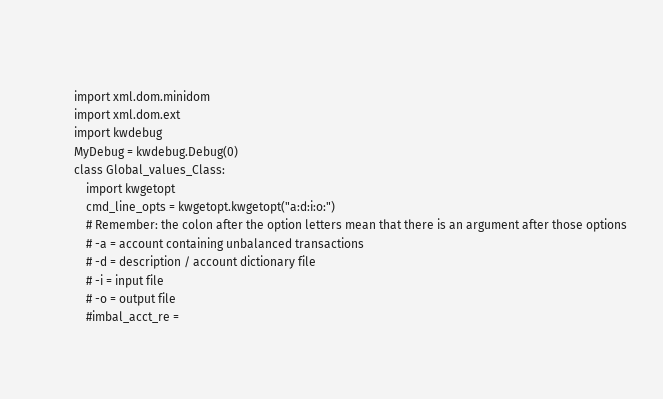import xml.dom.minidom
import xml.dom.ext
import kwdebug
MyDebug = kwdebug.Debug(0)
class Global_values_Class:
    import kwgetopt
    cmd_line_opts = kwgetopt.kwgetopt("a:d:i:o:")
    # Remember: the colon after the option letters mean that there is an argument after those options
    # -a = account containing unbalanced transactions
    # -d = description / account dictionary file
    # -i = input file
    # -o = output file
    #imbal_acct_re =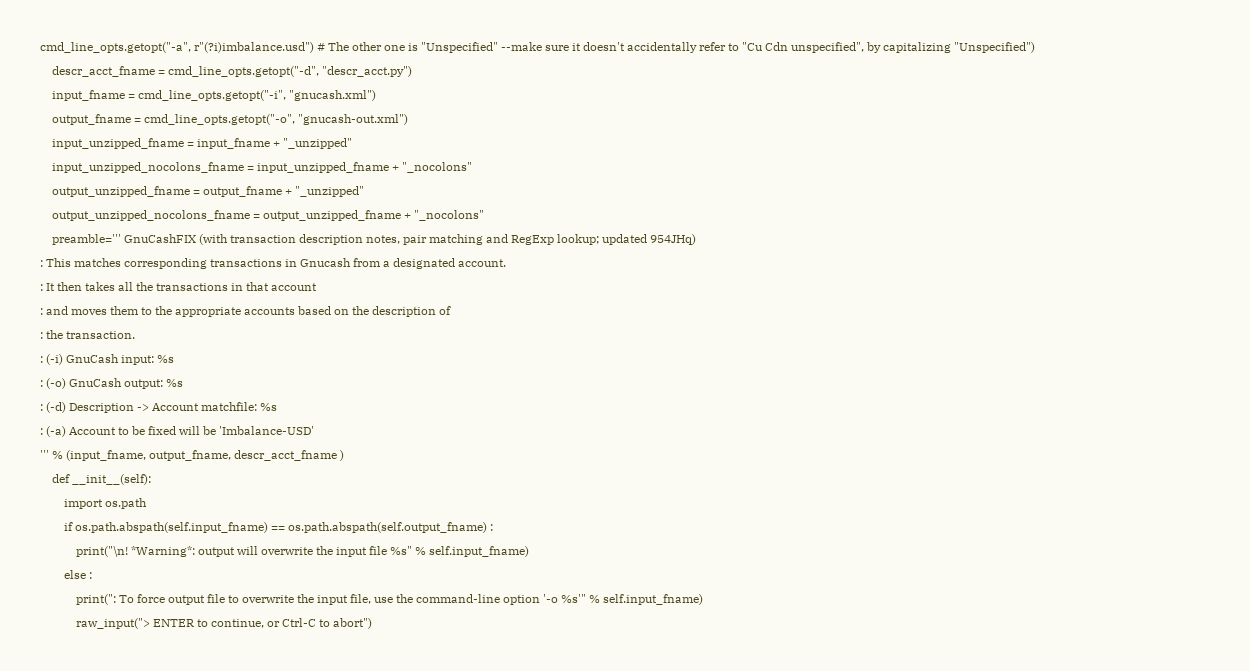cmd_line_opts.getopt("-a", r"(?i)imbalance.usd") # The other one is "Unspecified" --make sure it doesn't accidentally refer to "Cu Cdn unspecified", by capitalizing "Unspecified")
    descr_acct_fname = cmd_line_opts.getopt("-d", "descr_acct.py")
    input_fname = cmd_line_opts.getopt("-i", "gnucash.xml")
    output_fname = cmd_line_opts.getopt("-o", "gnucash-out.xml")
    input_unzipped_fname = input_fname + "_unzipped"
    input_unzipped_nocolons_fname = input_unzipped_fname + "_nocolons"
    output_unzipped_fname = output_fname + "_unzipped"
    output_unzipped_nocolons_fname = output_unzipped_fname + "_nocolons"
    preamble=''' GnuCashFIX (with transaction description notes, pair matching and RegExp lookup; updated 954JHq)
: This matches corresponding transactions in Gnucash from a designated account.
: It then takes all the transactions in that account
: and moves them to the appropriate accounts based on the description of
: the transaction.
: (-i) GnuCash input: %s
: (-o) GnuCash output: %s
: (-d) Description -> Account matchfile: %s
: (-a) Account to be fixed will be 'Imbalance-USD'
''' % (input_fname, output_fname, descr_acct_fname )
    def __init__(self):
        import os.path
        if os.path.abspath(self.input_fname) == os.path.abspath(self.output_fname) :
            print("\n! *Warning*: output will overwrite the input file %s" % self.input_fname)
        else :
            print(": To force output file to overwrite the input file, use the command-line option '-o %s'" % self.input_fname)
            raw_input("> ENTER to continue, or Ctrl-C to abort")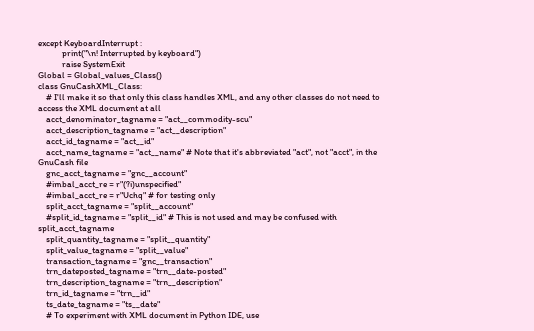except KeyboardInterrupt :
            print("\n! Interrupted by keyboard")
            raise SystemExit
Global = Global_values_Class()
class GnuCashXML_Class:
    # I'll make it so that only this class handles XML, and any other classes do not need to access the XML document at all
    acct_denominator_tagname = "act__commodity-scu"
    acct_description_tagname = "act__description"
    acct_id_tagname = "act__id"
    acct_name_tagname = "act__name" # Note that it's abbreviated "act", not "acct", in the GnuCash file
    gnc_acct_tagname = "gnc__account"
    #imbal_acct_re = r"(?i)unspecified"
    #imbal_acct_re = r"Uchq" # for testing only
    split_acct_tagname = "split__account"
    #split_id_tagname = "split__id" # This is not used and may be confused with split_acct_tagname
    split_quantity_tagname = "split__quantity"
    split_value_tagname = "split__value"
    transaction_tagname = "gnc__transaction"
    trn_dateposted_tagname = "trn__date-posted"
    trn_description_tagname = "trn__description"
    trn_id_tagname = "trn__id"
    ts_date_tagname = "ts__date"
    # To experiment with XML document in Python IDE, use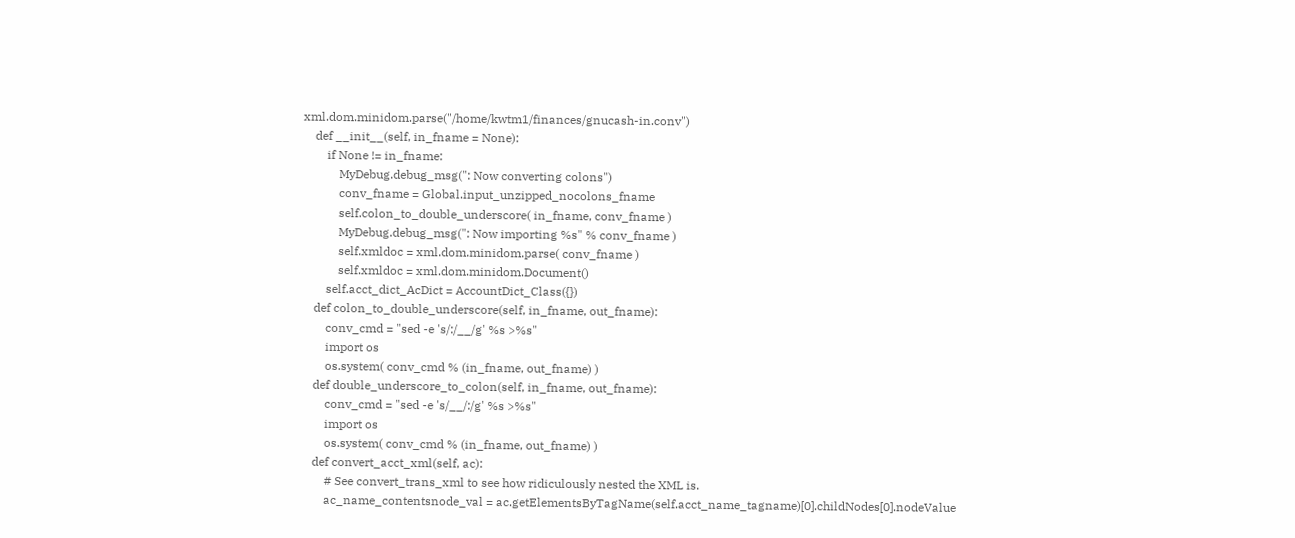xml.dom.minidom.parse("/home/kwtm1/finances/gnucash-in.conv")
    def __init__(self, in_fname = None):
        if None != in_fname:
            MyDebug.debug_msg(": Now converting colons")
            conv_fname = Global.input_unzipped_nocolons_fname
            self.colon_to_double_underscore( in_fname, conv_fname )
            MyDebug.debug_msg(": Now importing %s" % conv_fname )
            self.xmldoc = xml.dom.minidom.parse( conv_fname )
            self.xmldoc = xml.dom.minidom.Document()
        self.acct_dict_AcDict = AccountDict_Class({})
    def colon_to_double_underscore(self, in_fname, out_fname):
        conv_cmd = "sed -e 's/:/__/g' %s >%s"
        import os
        os.system( conv_cmd % (in_fname, out_fname) )
    def double_underscore_to_colon(self, in_fname, out_fname):
        conv_cmd = "sed -e 's/__/:/g' %s >%s"
        import os
        os.system( conv_cmd % (in_fname, out_fname) )
    def convert_acct_xml(self, ac):
        # See convert_trans_xml to see how ridiculously nested the XML is.
        ac_name_contentsnode_val = ac.getElementsByTagName(self.acct_name_tagname)[0].childNodes[0].nodeValue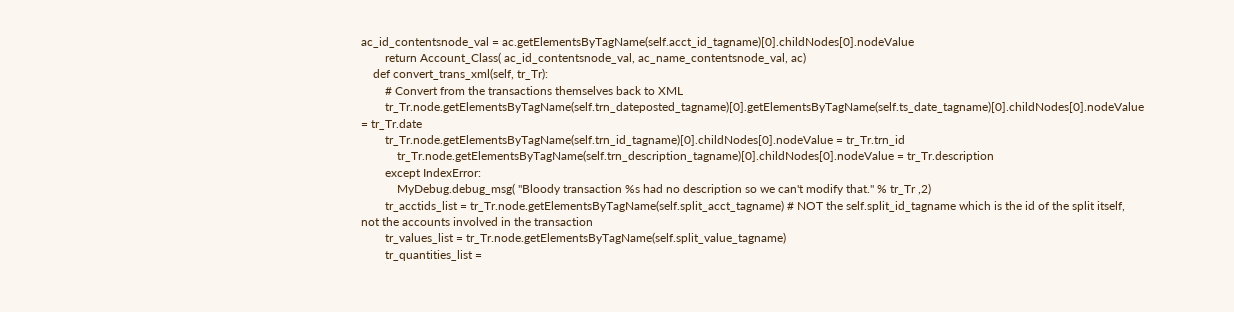ac_id_contentsnode_val = ac.getElementsByTagName(self.acct_id_tagname)[0].childNodes[0].nodeValue
        return Account_Class( ac_id_contentsnode_val, ac_name_contentsnode_val, ac)
    def convert_trans_xml(self, tr_Tr):
        # Convert from the transactions themselves back to XML
        tr_Tr.node.getElementsByTagName(self.trn_dateposted_tagname)[0].getElementsByTagName(self.ts_date_tagname)[0].childNodes[0].nodeValue = tr_Tr.date
        tr_Tr.node.getElementsByTagName(self.trn_id_tagname)[0].childNodes[0].nodeValue = tr_Tr.trn_id
            tr_Tr.node.getElementsByTagName(self.trn_description_tagname)[0].childNodes[0].nodeValue = tr_Tr.description
        except IndexError:
            MyDebug.debug_msg( "Bloody transaction %s had no description so we can't modify that." % tr_Tr ,2)
        tr_acctids_list = tr_Tr.node.getElementsByTagName(self.split_acct_tagname) # NOT the self.split_id_tagname which is the id of the split itself, not the accounts involved in the transaction
        tr_values_list = tr_Tr.node.getElementsByTagName(self.split_value_tagname)
        tr_quantities_list =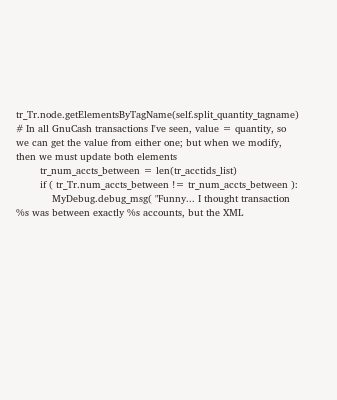tr_Tr.node.getElementsByTagName(self.split_quantity_tagname) # In all GnuCash transactions I've seen, value = quantity, so we can get the value from either one; but when we modify, then we must update both elements
        tr_num_accts_between = len(tr_acctids_list)
        if ( tr_Tr.num_accts_between != tr_num_accts_between ):
            MyDebug.debug_msg( "Funny... I thought transaction %s was between exactly %s accounts, but the XML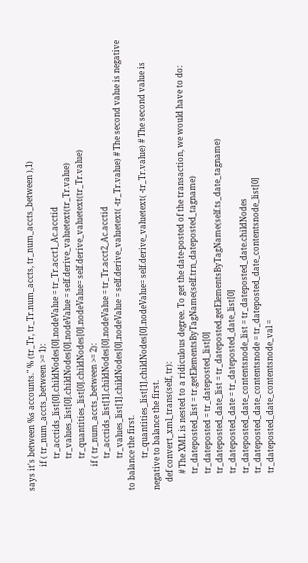says it's between %s accounts." % (tr_Tr, tr_Tr.num_accts, tr_num_accts_between ),1)
            if ( tr_num_accts_between >= 1):
                tr_acctids_list[0].childNodes[0].nodeValue = tr_Tr.acct1_Ac.acctid
                tr_values_list[0].childNodes[0].nodeValue = self.derive_valuetext(tr_Tr.value)
                tr_quantities_list[0].childNodes[0].nodeValue= self.derive_valuetext(tr_Tr.value)
            if ( tr_num_accts_between >= 2):
                tr_acctids_list[1].childNodes[0].nodeValue = tr_Tr.acct2_Ac.acctid
                tr_values_list[1].childNodes[0].nodeValue = self.derive_valuetext( -tr_Tr.value) # The second value is negative to balance the first.
                tr_quantities_list[1].childNodes[0].nodeValue= self.derive_valuetext( -tr_Tr.value) # The second value is negative to balance the first.
    def convert_xml_trans(self, tr):
        # The XML is nested to a ridiculous degree. To get the date-posted of the transaction, we would have to do:
        tr_dateposted_list = tr.getElementsByTagName(self.trn_dateposted_tagname)
        tr_dateposted = tr_dateposted_list[0]
        tr_dateposted_date_list = tr_dateposted.getElementsByTagName(self.ts_date_tagname)
        tr_dateposted_date = tr_dateposted_date_list[0]
        tr_dateposted_date_contentsnode_list = tr_dateposted_date.childNodes
        tr_dateposted_date_contentsnode = tr_dateposted_date_contentsnode_list[0]
        tr_dateposted_date_contentsnode_val =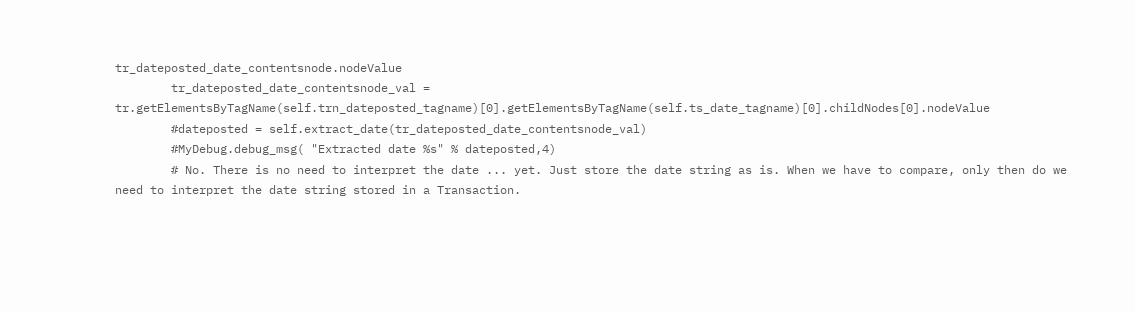tr_dateposted_date_contentsnode.nodeValue
        tr_dateposted_date_contentsnode_val = tr.getElementsByTagName(self.trn_dateposted_tagname)[0].getElementsByTagName(self.ts_date_tagname)[0].childNodes[0].nodeValue
        #dateposted = self.extract_date(tr_dateposted_date_contentsnode_val)
        #MyDebug.debug_msg( "Extracted date %s" % dateposted,4)
        # No. There is no need to interpret the date ... yet. Just store the date string as is. When we have to compare, only then do we need to interpret the date string stored in a Transaction.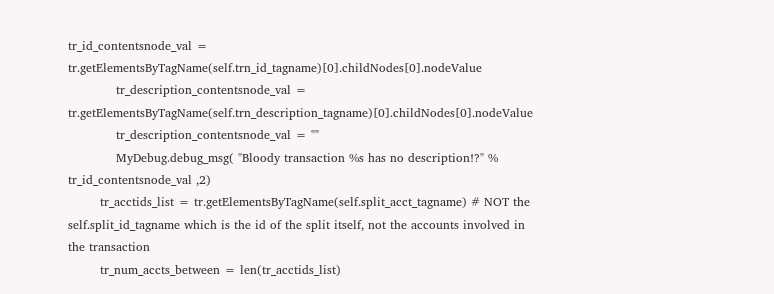tr_id_contentsnode_val = tr.getElementsByTagName(self.trn_id_tagname)[0].childNodes[0].nodeValue
            tr_description_contentsnode_val = tr.getElementsByTagName(self.trn_description_tagname)[0].childNodes[0].nodeValue
            tr_description_contentsnode_val = ""
            MyDebug.debug_msg( "Bloody transaction %s has no description!?" % tr_id_contentsnode_val ,2)
        tr_acctids_list = tr.getElementsByTagName(self.split_acct_tagname) # NOT the self.split_id_tagname which is the id of the split itself, not the accounts involved in the transaction
        tr_num_accts_between = len(tr_acctids_list)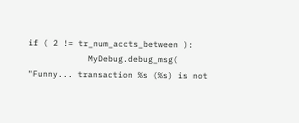if ( 2 != tr_num_accts_between ):
            MyDebug.debug_msg( "Funny... transaction %s (%s) is not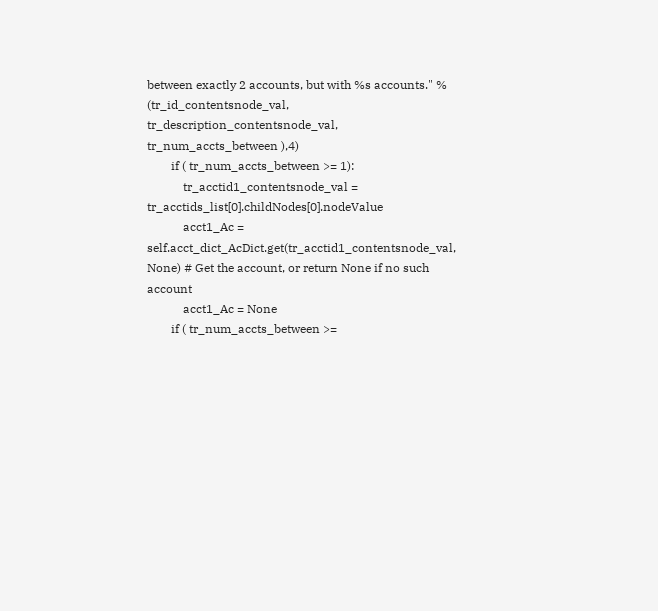between exactly 2 accounts, but with %s accounts." % (tr_id_contentsnode_val, tr_description_contentsnode_val, tr_num_accts_between ),4)
        if ( tr_num_accts_between >= 1):
            tr_acctid1_contentsnode_val = tr_acctids_list[0].childNodes[0].nodeValue
            acct1_Ac = self.acct_dict_AcDict.get(tr_acctid1_contentsnode_val, None) # Get the account, or return None if no such account
            acct1_Ac = None
        if ( tr_num_accts_between >=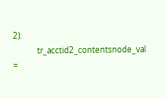2):
            tr_acctid2_contentsnode_val =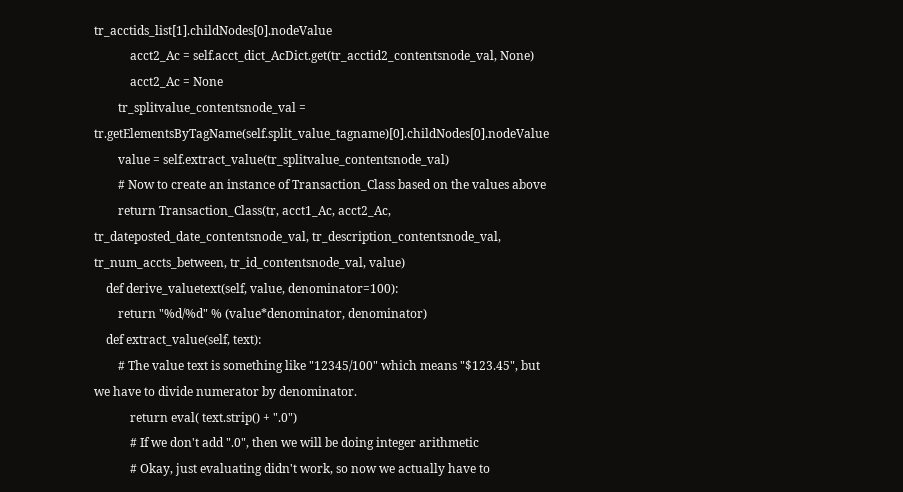tr_acctids_list[1].childNodes[0].nodeValue
            acct2_Ac = self.acct_dict_AcDict.get(tr_acctid2_contentsnode_val, None)
            acct2_Ac = None
        tr_splitvalue_contentsnode_val = tr.getElementsByTagName(self.split_value_tagname)[0].childNodes[0].nodeValue
        value = self.extract_value(tr_splitvalue_contentsnode_val)
        # Now to create an instance of Transaction_Class based on the values above
        return Transaction_Class(tr, acct1_Ac, acct2_Ac, tr_dateposted_date_contentsnode_val, tr_description_contentsnode_val, tr_num_accts_between, tr_id_contentsnode_val, value)
    def derive_valuetext(self, value, denominator=100):
        return "%d/%d" % (value*denominator, denominator)
    def extract_value(self, text):
        # The value text is something like "12345/100" which means "$123.45", but we have to divide numerator by denominator.
            return eval( text.strip() + ".0")
            # If we don't add ".0", then we will be doing integer arithmetic
            # Okay, just evaluating didn't work, so now we actually have to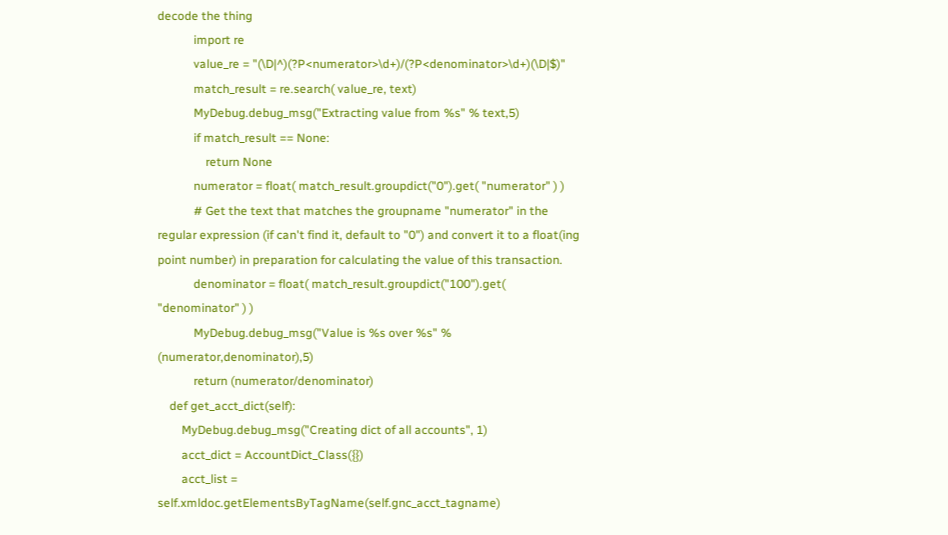decode the thing
            import re
            value_re = "(\D|^)(?P<numerator>\d+)/(?P<denominator>\d+)(\D|$)"
            match_result = re.search( value_re, text)
            MyDebug.debug_msg("Extracting value from %s" % text,5)
            if match_result == None:
                return None
            numerator = float( match_result.groupdict("0").get( "numerator" ) )
            # Get the text that matches the groupname "numerator" in the regular expression (if can't find it, default to "0") and convert it to a float(ing point number) in preparation for calculating the value of this transaction.
            denominator = float( match_result.groupdict("100").get( "denominator" ) )
            MyDebug.debug_msg("Value is %s over %s" % (numerator,denominator),5)
            return (numerator/denominator)
    def get_acct_dict(self):
        MyDebug.debug_msg("Creating dict of all accounts", 1)
        acct_dict = AccountDict_Class({})
        acct_list = self.xmldoc.getElementsByTagName(self.gnc_acct_tagname)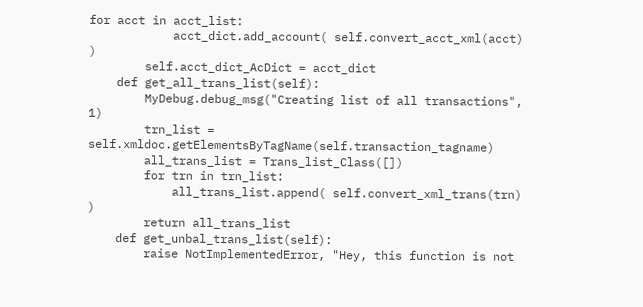for acct in acct_list:
            acct_dict.add_account( self.convert_acct_xml(acct) )
        self.acct_dict_AcDict = acct_dict
    def get_all_trans_list(self):
        MyDebug.debug_msg("Creating list of all transactions", 1)
        trn_list = self.xmldoc.getElementsByTagName(self.transaction_tagname)
        all_trans_list = Trans_list_Class([])
        for trn in trn_list:
            all_trans_list.append( self.convert_xml_trans(trn) )
        return all_trans_list
    def get_unbal_trans_list(self):
        raise NotImplementedError, "Hey, this function is not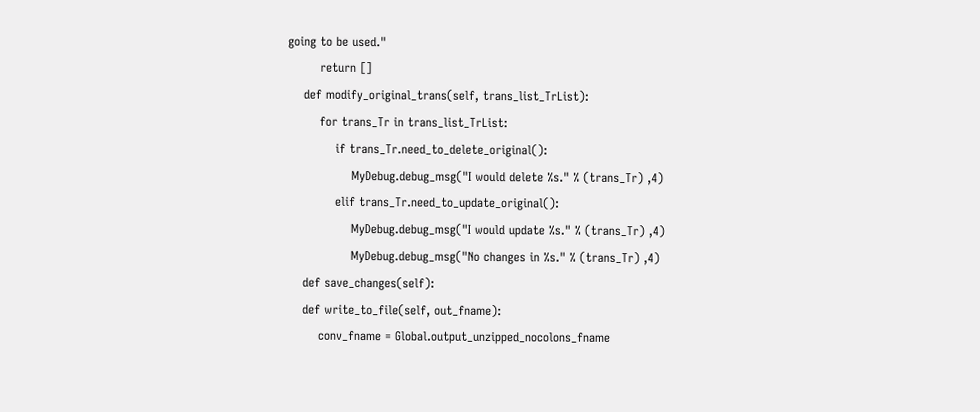going to be used."
        return []
    def modify_original_trans(self, trans_list_TrList):
        for trans_Tr in trans_list_TrList:
            if trans_Tr.need_to_delete_original():
                MyDebug.debug_msg("I would delete %s." % (trans_Tr) ,4)
            elif trans_Tr.need_to_update_original():
                MyDebug.debug_msg("I would update %s." % (trans_Tr) ,4)
                MyDebug.debug_msg("No changes in %s." % (trans_Tr) ,4)
    def save_changes(self):
    def write_to_file(self, out_fname):
        conv_fname = Global.output_unzipped_nocolons_fname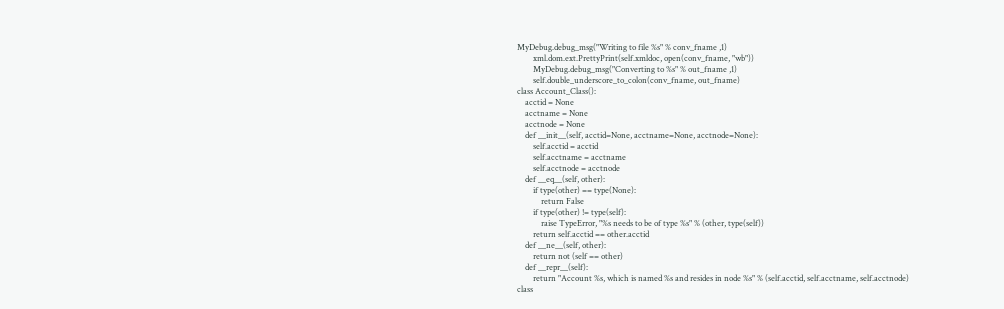MyDebug.debug_msg("Writing to file %s" % conv_fname ,1)
        xml.dom.ext.PrettyPrint(self.xmldoc, open(conv_fname, "wb"))
        MyDebug.debug_msg("Converting to %s" % out_fname ,1)
        self.double_underscore_to_colon(conv_fname, out_fname)
class Account_Class():
    acctid = None
    acctname = None
    acctnode = None
    def __init__(self, acctid=None, acctname=None, acctnode=None):
        self.acctid = acctid
        self.acctname = acctname
        self.acctnode = acctnode
    def __eq__(self, other):
        if type(other) == type(None):
            return False
        if type(other) != type(self):
            raise TypeError, "%s needs to be of type %s" % (other, type(self))
        return self.acctid == other.acctid
    def __ne__(self, other):
        return not (self == other)
    def __repr__(self):
        return "Account %s, which is named %s and resides in node %s" % (self.acctid, self.acctname, self.acctnode)
class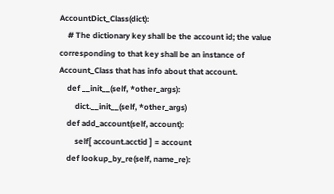AccountDict_Class(dict):
    # The dictionary key shall be the account id; the value corresponding to that key shall be an instance of Account_Class that has info about that account.
    def __init__(self, *other_args):
        dict.__init__(self, *other_args)
    def add_account(self, account):
        self[ account.acctid ] = account
    def lookup_by_re(self, name_re):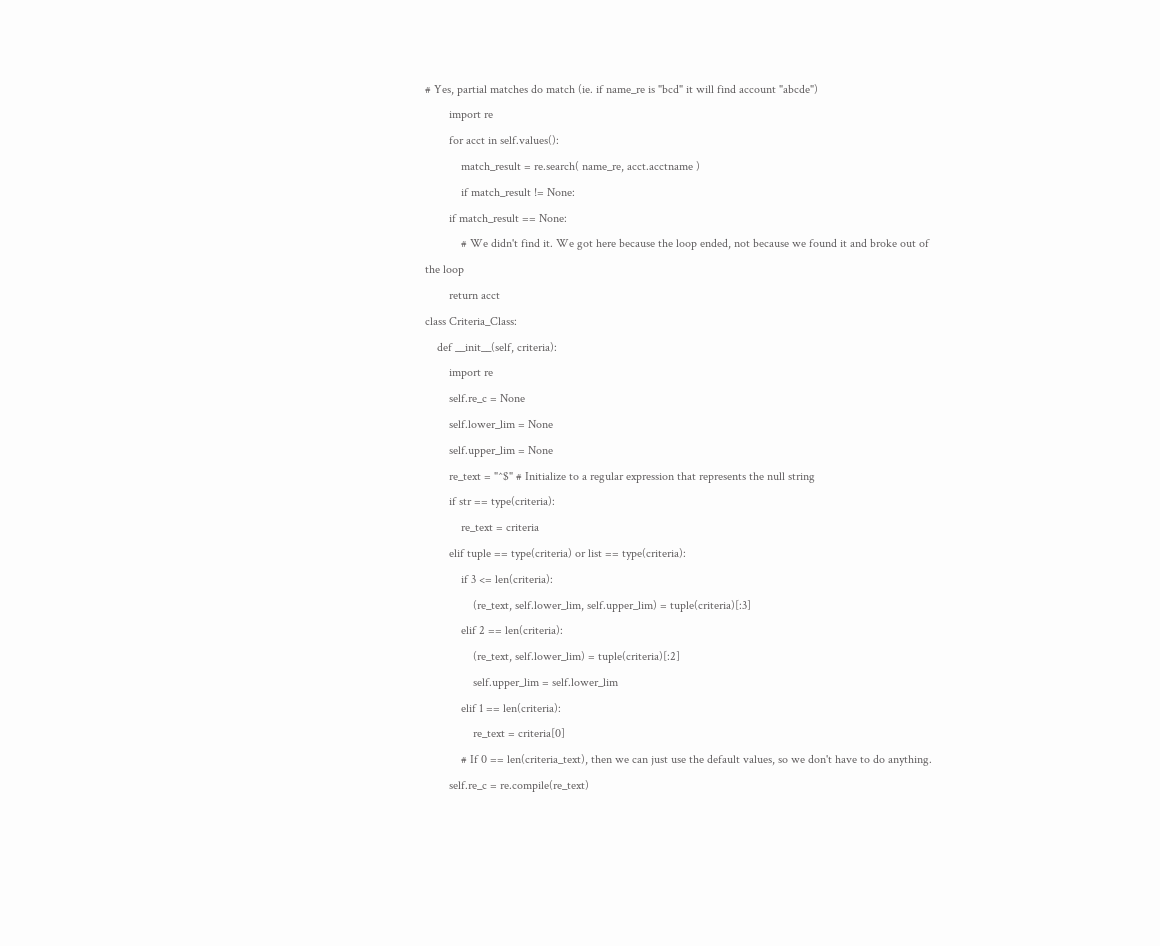# Yes, partial matches do match (ie. if name_re is "bcd" it will find account "abcde")
        import re
        for acct in self.values():
            match_result = re.search( name_re, acct.acctname )
            if match_result != None:
        if match_result == None:
            # We didn't find it. We got here because the loop ended, not because we found it and broke out of the loop
        return acct
class Criteria_Class:
    def __init__(self, criteria):
        import re
        self.re_c = None
        self.lower_lim = None
        self.upper_lim = None
        re_text = "^$" # Initialize to a regular expression that represents the null string
        if str == type(criteria):
            re_text = criteria
        elif tuple == type(criteria) or list == type(criteria):
            if 3 <= len(criteria):
                (re_text, self.lower_lim, self.upper_lim) = tuple(criteria)[:3]
            elif 2 == len(criteria):
                (re_text, self.lower_lim) = tuple(criteria)[:2]
                self.upper_lim = self.lower_lim
            elif 1 == len(criteria):
                re_text = criteria[0]
            # If 0 == len(criteria_text), then we can just use the default values, so we don't have to do anything.
        self.re_c = re.compile(re_text)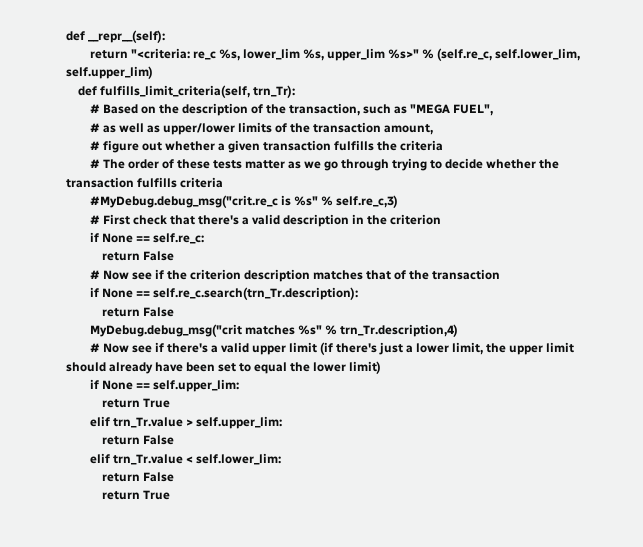def __repr__(self):
        return "<criteria: re_c %s, lower_lim %s, upper_lim %s>" % (self.re_c, self.lower_lim, self.upper_lim)
    def fulfills_limit_criteria(self, trn_Tr):
        # Based on the description of the transaction, such as "MEGA FUEL",
        # as well as upper/lower limits of the transaction amount,
        # figure out whether a given transaction fulfills the criteria
        # The order of these tests matter as we go through trying to decide whether the transaction fulfills criteria
        #MyDebug.debug_msg("crit.re_c is %s" % self.re_c,3)
        # First check that there's a valid description in the criterion
        if None == self.re_c:
            return False
        # Now see if the criterion description matches that of the transaction
        if None == self.re_c.search(trn_Tr.description):
            return False
        MyDebug.debug_msg("crit matches %s" % trn_Tr.description,4)
        # Now see if there's a valid upper limit (if there's just a lower limit, the upper limit should already have been set to equal the lower limit)
        if None == self.upper_lim:
            return True
        elif trn_Tr.value > self.upper_lim:
            return False
        elif trn_Tr.value < self.lower_lim:
            return False
            return True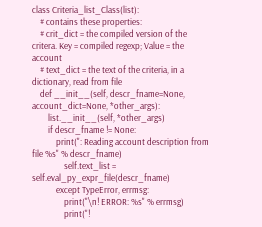class Criteria_list_Class(list):
    # contains these properties:
    # crit_dict = the compiled version of the critera. Key = compiled regexp; Value = the account
    # text_dict = the text of the criteria, in a dictionary, read from file
    def __init__(self, descr_fname=None, account_dict=None, *other_args):
        list.__init__(self, *other_args)
        if descr_fname != None:
            print(": Reading account description from file %s" % descr_fname)
                self.text_list = self.eval_py_expr_file(descr_fname)
            except TypeError, errmsg:
                print("\n! ERROR: %s" % errmsg)
                print("!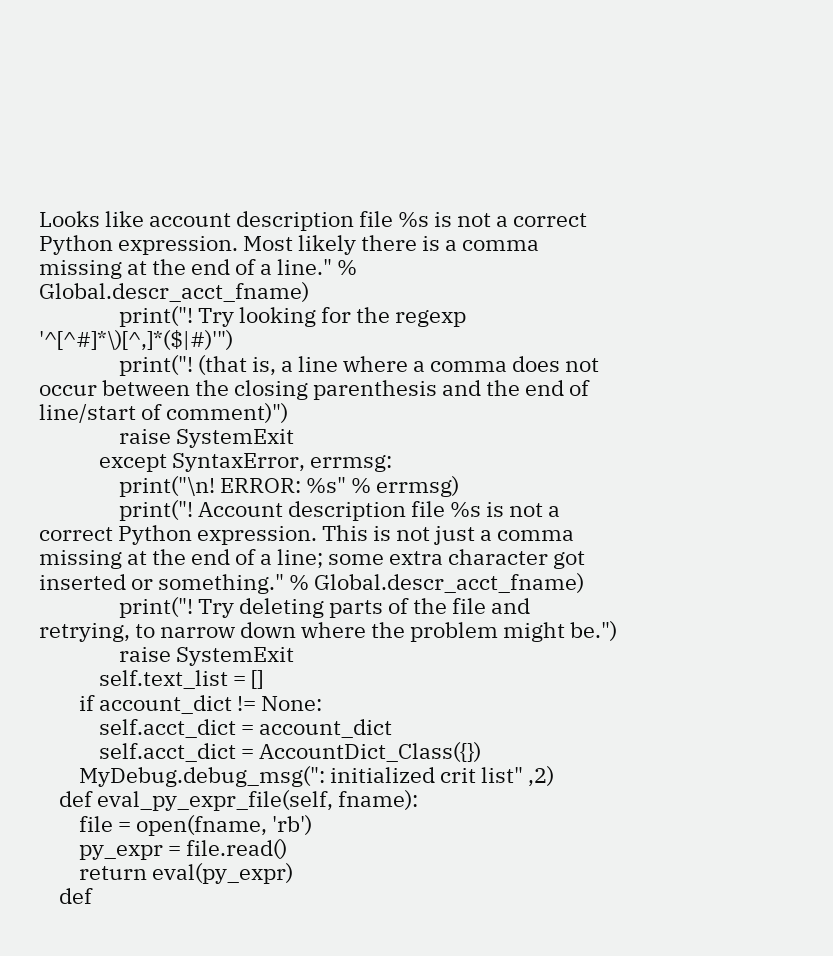Looks like account description file %s is not a correct Python expression. Most likely there is a comma missing at the end of a line." % Global.descr_acct_fname)
                print("! Try looking for the regexp '^[^#]*\)[^,]*($|#)'")
                print("! (that is, a line where a comma does not occur between the closing parenthesis and the end of line/start of comment)")
                raise SystemExit
            except SyntaxError, errmsg:
                print("\n! ERROR: %s" % errmsg)
                print("! Account description file %s is not a correct Python expression. This is not just a comma missing at the end of a line; some extra character got inserted or something." % Global.descr_acct_fname)
                print("! Try deleting parts of the file and retrying, to narrow down where the problem might be.")
                raise SystemExit
            self.text_list = []
        if account_dict != None:
            self.acct_dict = account_dict
            self.acct_dict = AccountDict_Class({})
        MyDebug.debug_msg(": initialized crit list" ,2)
    def eval_py_expr_file(self, fname):
        file = open(fname, 'rb')
        py_expr = file.read()
        return eval(py_expr)
    def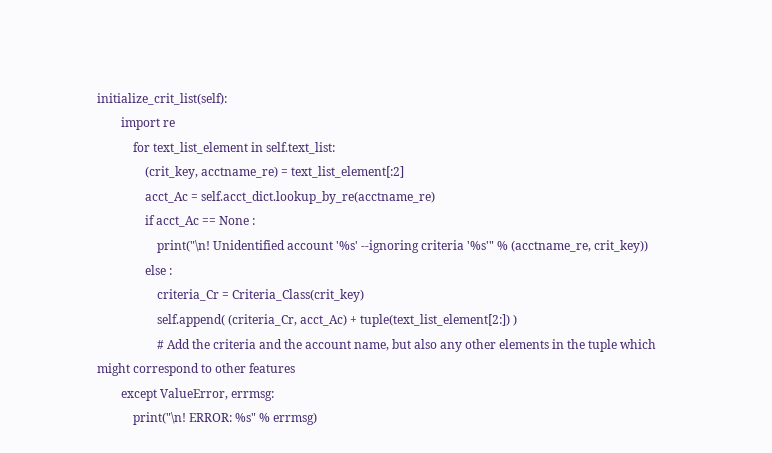initialize_crit_list(self):
        import re
            for text_list_element in self.text_list:
                (crit_key, acctname_re) = text_list_element[:2]
                acct_Ac = self.acct_dict.lookup_by_re(acctname_re)
                if acct_Ac == None :
                    print("\n! Unidentified account '%s' --ignoring criteria '%s'" % (acctname_re, crit_key))
                else :
                    criteria_Cr = Criteria_Class(crit_key)
                    self.append( (criteria_Cr, acct_Ac) + tuple(text_list_element[2:]) )
                    # Add the criteria and the account name, but also any other elements in the tuple which might correspond to other features
        except ValueError, errmsg:
            print("\n! ERROR: %s" % errmsg)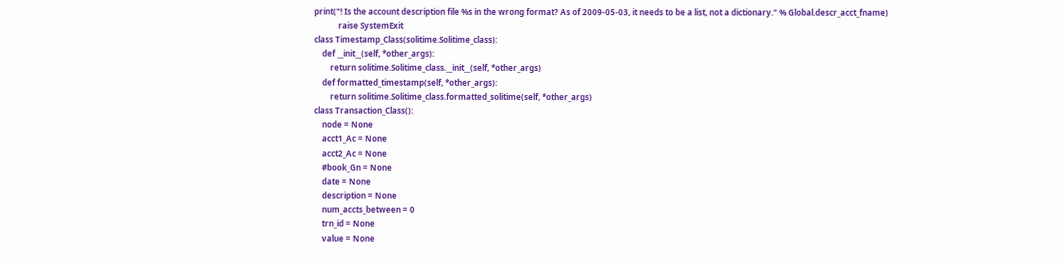print("! Is the account description file %s in the wrong format? As of 2009-05-03, it needs to be a list, not a dictionary." % Global.descr_acct_fname)
            raise SystemExit
class Timestamp_Class(solitime.Solitime_class):
    def __init__(self, *other_args):
        return solitime.Solitime_class.__init__(self, *other_args)
    def formatted_timestamp(self, *other_args):
        return solitime.Solitime_class.formatted_solitime(self, *other_args)
class Transaction_Class():
    node = None
    acct1_Ac = None
    acct2_Ac = None
    #book_Gn = None
    date = None
    description = None
    num_accts_between = 0
    trn_id = None
    value = None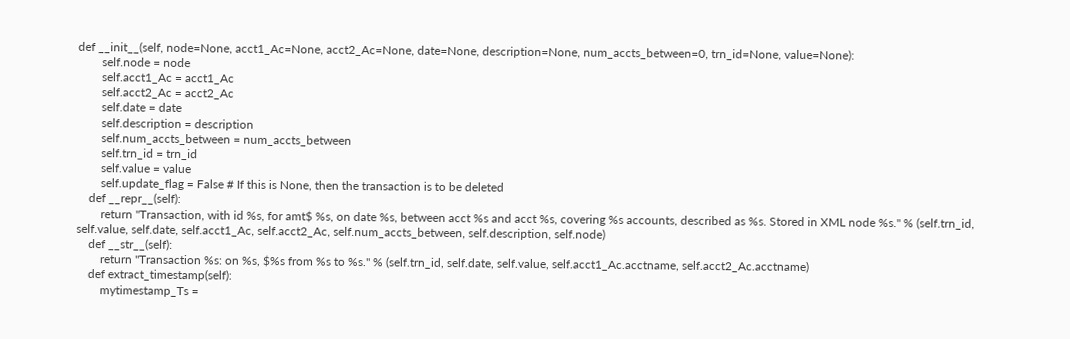def __init__(self, node=None, acct1_Ac=None, acct2_Ac=None, date=None, description=None, num_accts_between=0, trn_id=None, value=None):
        self.node = node
        self.acct1_Ac = acct1_Ac
        self.acct2_Ac = acct2_Ac
        self.date = date
        self.description = description
        self.num_accts_between = num_accts_between
        self.trn_id = trn_id
        self.value = value
        self.update_flag = False # If this is None, then the transaction is to be deleted
    def __repr__(self):
        return "Transaction, with id %s, for amt$ %s, on date %s, between acct %s and acct %s, covering %s accounts, described as %s. Stored in XML node %s." % (self.trn_id, self.value, self.date, self.acct1_Ac, self.acct2_Ac, self.num_accts_between, self.description, self.node)
    def __str__(self):
        return "Transaction %s: on %s, $%s from %s to %s." % (self.trn_id, self.date, self.value, self.acct1_Ac.acctname, self.acct2_Ac.acctname)
    def extract_timestamp(self):
        mytimestamp_Ts =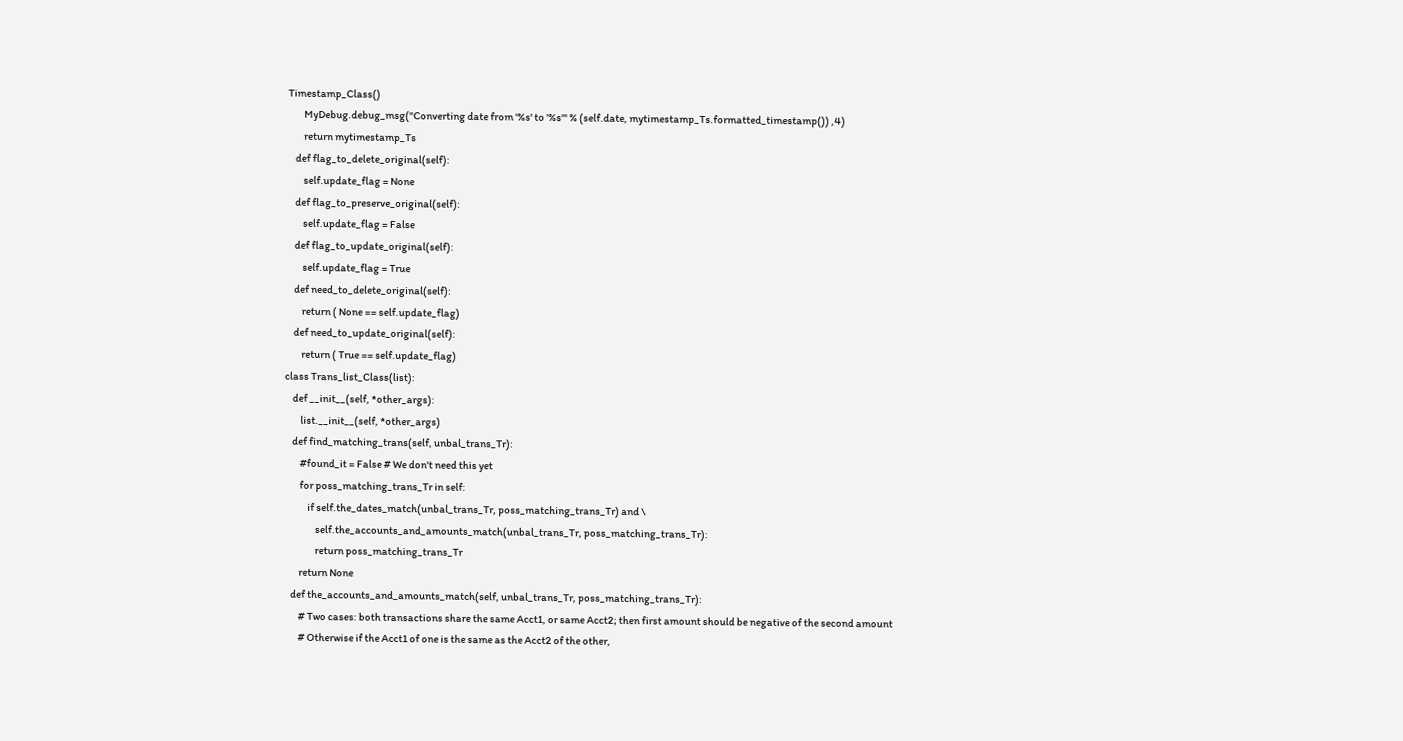Timestamp_Class()
        MyDebug.debug_msg("Converting date from '%s' to '%s'" % (self.date, mytimestamp_Ts.formatted_timestamp()) ,4)
        return mytimestamp_Ts
    def flag_to_delete_original(self):
        self.update_flag = None
    def flag_to_preserve_original(self):
        self.update_flag = False
    def flag_to_update_original(self):
        self.update_flag = True
    def need_to_delete_original(self):
        return ( None == self.update_flag)
    def need_to_update_original(self):
        return ( True == self.update_flag)
class Trans_list_Class(list):
    def __init__(self, *other_args):
        list.__init__(self, *other_args)
    def find_matching_trans(self, unbal_trans_Tr):
        #found_it = False # We don't need this yet
        for poss_matching_trans_Tr in self:
            if self.the_dates_match(unbal_trans_Tr, poss_matching_trans_Tr) and \
                self.the_accounts_and_amounts_match(unbal_trans_Tr, poss_matching_trans_Tr):
                return poss_matching_trans_Tr
        return None
    def the_accounts_and_amounts_match(self, unbal_trans_Tr, poss_matching_trans_Tr):
        # Two cases: both transactions share the same Acct1, or same Acct2; then first amount should be negative of the second amount
        # Otherwise if the Acct1 of one is the same as the Acct2 of the other,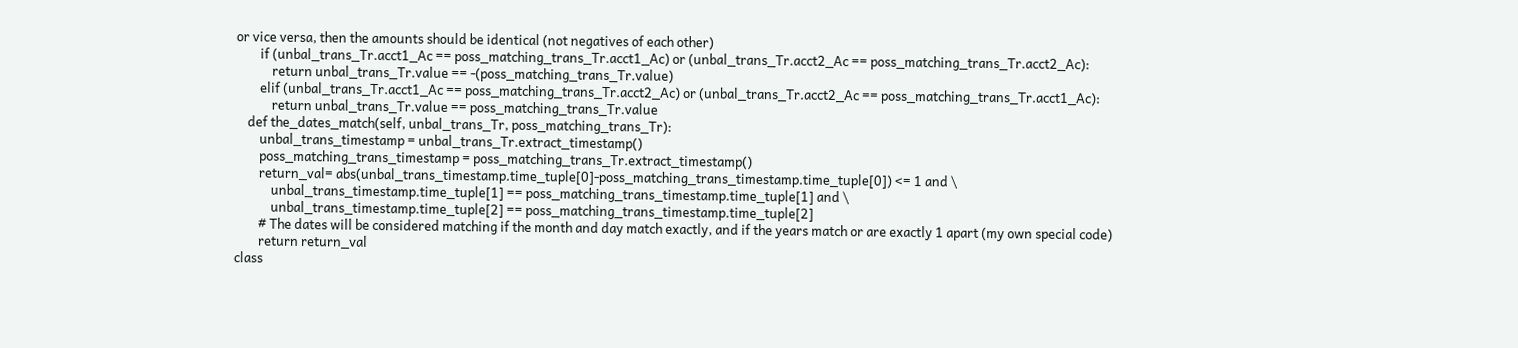or vice versa, then the amounts should be identical (not negatives of each other)
        if (unbal_trans_Tr.acct1_Ac == poss_matching_trans_Tr.acct1_Ac) or (unbal_trans_Tr.acct2_Ac == poss_matching_trans_Tr.acct2_Ac):
            return unbal_trans_Tr.value == -(poss_matching_trans_Tr.value)
        elif (unbal_trans_Tr.acct1_Ac == poss_matching_trans_Tr.acct2_Ac) or (unbal_trans_Tr.acct2_Ac == poss_matching_trans_Tr.acct1_Ac):
            return unbal_trans_Tr.value == poss_matching_trans_Tr.value
    def the_dates_match(self, unbal_trans_Tr, poss_matching_trans_Tr):
        unbal_trans_timestamp = unbal_trans_Tr.extract_timestamp()
        poss_matching_trans_timestamp = poss_matching_trans_Tr.extract_timestamp()
        return_val= abs(unbal_trans_timestamp.time_tuple[0]-poss_matching_trans_timestamp.time_tuple[0]) <= 1 and \
            unbal_trans_timestamp.time_tuple[1] == poss_matching_trans_timestamp.time_tuple[1] and \
            unbal_trans_timestamp.time_tuple[2] == poss_matching_trans_timestamp.time_tuple[2]
        # The dates will be considered matching if the month and day match exactly, and if the years match or are exactly 1 apart (my own special code)
        return return_val
class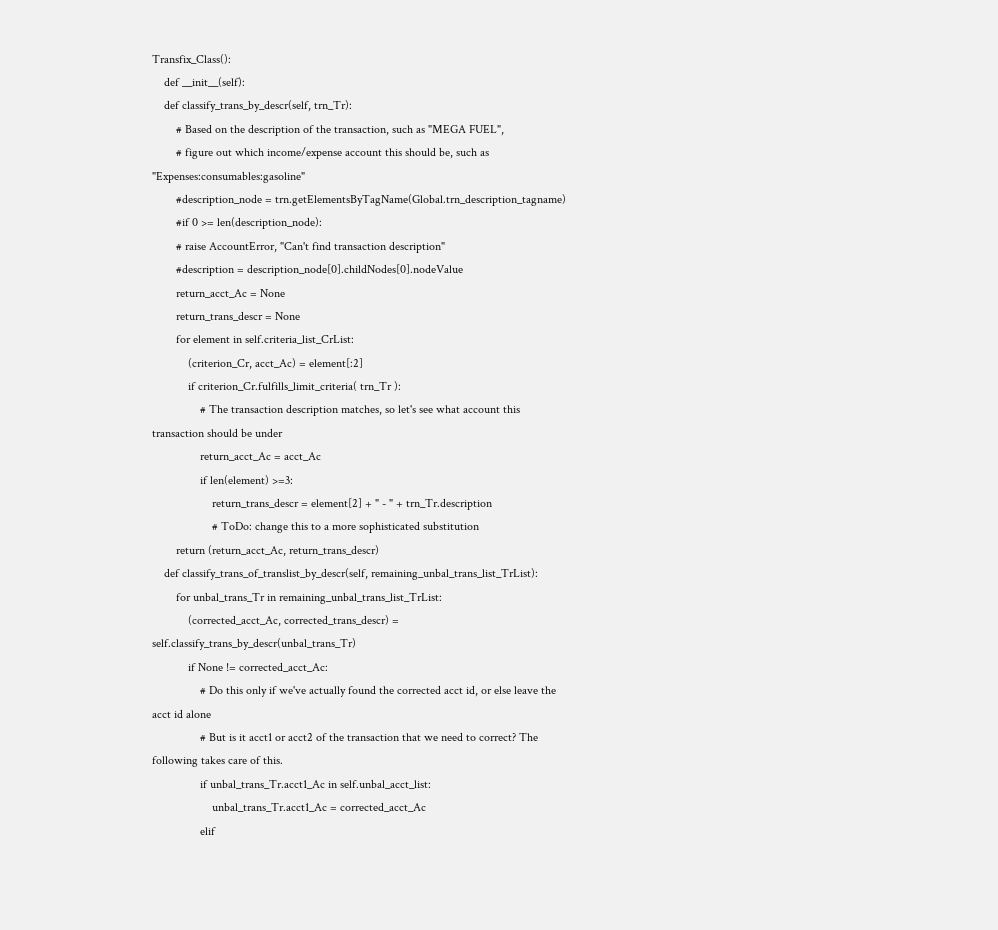Transfix_Class():
    def __init__(self):
    def classify_trans_by_descr(self, trn_Tr):
        # Based on the description of the transaction, such as "MEGA FUEL",
        # figure out which income/expense account this should be, such as "Expenses:consumables:gasoline"
        #description_node = trn.getElementsByTagName(Global.trn_description_tagname)
        #if 0 >= len(description_node):
        # raise AccountError, "Can't find transaction description"
        #description = description_node[0].childNodes[0].nodeValue
        return_acct_Ac = None
        return_trans_descr = None
        for element in self.criteria_list_CrList:
            (criterion_Cr, acct_Ac) = element[:2]
            if criterion_Cr.fulfills_limit_criteria( trn_Tr ):
                # The transaction description matches, so let's see what account this transaction should be under
                return_acct_Ac = acct_Ac
                if len(element) >=3:
                    return_trans_descr = element[2] + " - " + trn_Tr.description
                    # ToDo: change this to a more sophisticated substitution
        return (return_acct_Ac, return_trans_descr)
    def classify_trans_of_translist_by_descr(self, remaining_unbal_trans_list_TrList):
        for unbal_trans_Tr in remaining_unbal_trans_list_TrList:
            (corrected_acct_Ac, corrected_trans_descr) = self.classify_trans_by_descr(unbal_trans_Tr)
            if None != corrected_acct_Ac:
                # Do this only if we've actually found the corrected acct id, or else leave the acct id alone
                # But is it acct1 or acct2 of the transaction that we need to correct? The following takes care of this.
                if unbal_trans_Tr.acct1_Ac in self.unbal_acct_list:
                    unbal_trans_Tr.acct1_Ac = corrected_acct_Ac
                elif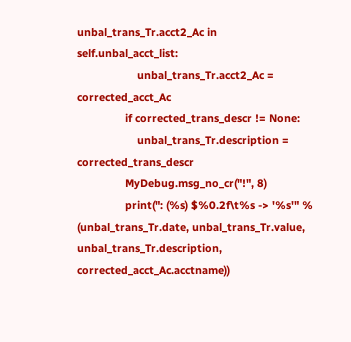unbal_trans_Tr.acct2_Ac in self.unbal_acct_list:
                    unbal_trans_Tr.acct2_Ac = corrected_acct_Ac
                if corrected_trans_descr != None:
                    unbal_trans_Tr.description = corrected_trans_descr
                MyDebug.msg_no_cr("!", 8)
                print(": (%s) $%0.2f\t%s -> '%s'" % (unbal_trans_Tr.date, unbal_trans_Tr.value, unbal_trans_Tr.description, corrected_acct_Ac.acctname))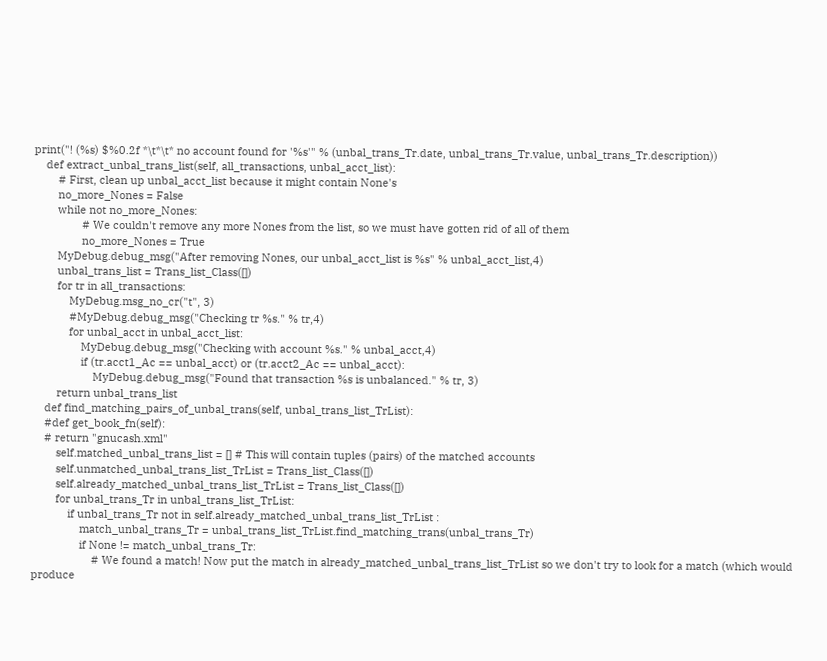print("! (%s) $%0.2f *\t*\t* no account found for '%s'" % (unbal_trans_Tr.date, unbal_trans_Tr.value, unbal_trans_Tr.description))
    def extract_unbal_trans_list(self, all_transactions, unbal_acct_list):
        # First, clean up unbal_acct_list because it might contain None's
        no_more_Nones = False
        while not no_more_Nones:
                # We couldn't remove any more Nones from the list, so we must have gotten rid of all of them
                no_more_Nones = True
        MyDebug.debug_msg("After removing Nones, our unbal_acct_list is %s" % unbal_acct_list,4)
        unbal_trans_list = Trans_list_Class([])
        for tr in all_transactions:
            MyDebug.msg_no_cr("t", 3)
            #MyDebug.debug_msg("Checking tr %s." % tr,4)
            for unbal_acct in unbal_acct_list:
                MyDebug.debug_msg("Checking with account %s." % unbal_acct,4)
                if (tr.acct1_Ac == unbal_acct) or (tr.acct2_Ac == unbal_acct):
                    MyDebug.debug_msg("Found that transaction %s is unbalanced." % tr, 3)
        return unbal_trans_list
    def find_matching_pairs_of_unbal_trans(self, unbal_trans_list_TrList):
    #def get_book_fn(self):
    # return "gnucash.xml"
        self.matched_unbal_trans_list = [] # This will contain tuples (pairs) of the matched accounts
        self.unmatched_unbal_trans_list_TrList = Trans_list_Class([])
        self.already_matched_unbal_trans_list_TrList = Trans_list_Class([])
        for unbal_trans_Tr in unbal_trans_list_TrList:
            if unbal_trans_Tr not in self.already_matched_unbal_trans_list_TrList :
                match_unbal_trans_Tr = unbal_trans_list_TrList.find_matching_trans(unbal_trans_Tr)
                if None != match_unbal_trans_Tr:
                    # We found a match! Now put the match in already_matched_unbal_trans_list_TrList so we don't try to look for a match (which would produce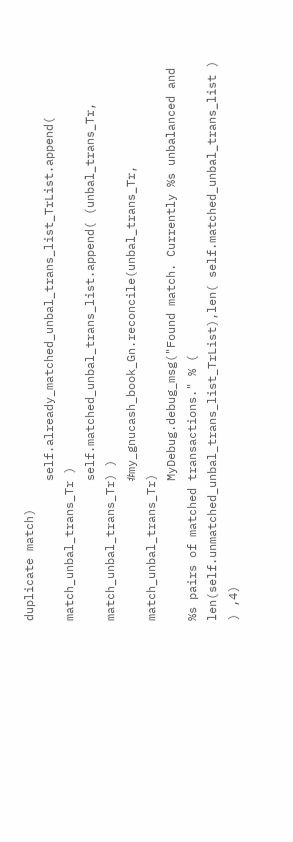duplicate match)
                    self.already_matched_unbal_trans_list_TrList.append( match_unbal_trans_Tr )
                    self.matched_unbal_trans_list.append( (unbal_trans_Tr, match_unbal_trans_Tr) )
                    #my_gnucash_book_Gn.reconcile(unbal_trans_Tr, match_unbal_trans_Tr)
                    MyDebug.debug_msg("Found match. Currently %s unbalanced and %s pairs of matched transactions." % ( len(self.unmatched_unbal_trans_list_TrList),len( self.matched_unbal_trans_list ) ) ,4)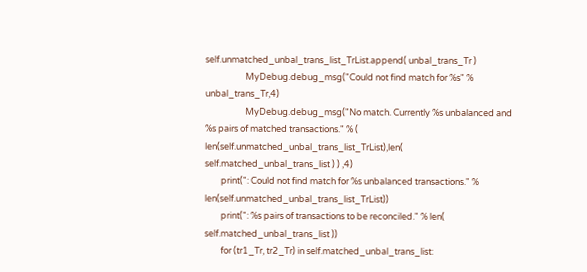self.unmatched_unbal_trans_list_TrList.append( unbal_trans_Tr )
                    MyDebug.debug_msg("Could not find match for %s" % unbal_trans_Tr,4)
                    MyDebug.debug_msg("No match. Currently %s unbalanced and %s pairs of matched transactions." % ( len(self.unmatched_unbal_trans_list_TrList),len( self.matched_unbal_trans_list ) ) ,4)
        print(": Could not find match for %s unbalanced transactions." % len(self.unmatched_unbal_trans_list_TrList))
        print(": %s pairs of transactions to be reconciled." % len( self.matched_unbal_trans_list ))
        for (tr1_Tr, tr2_Tr) in self.matched_unbal_trans_list: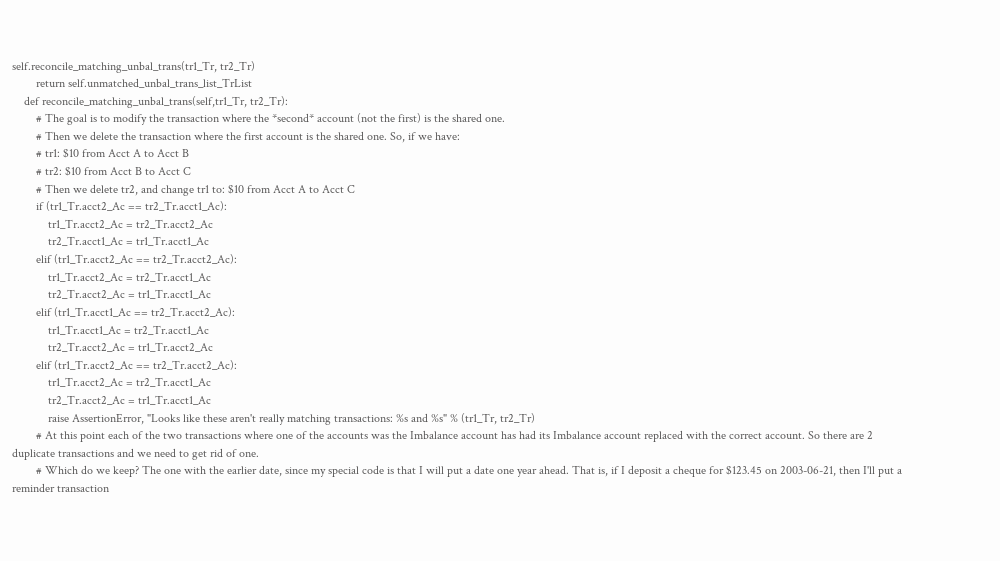self.reconcile_matching_unbal_trans(tr1_Tr, tr2_Tr)
        return self.unmatched_unbal_trans_list_TrList
    def reconcile_matching_unbal_trans(self,tr1_Tr, tr2_Tr):
        # The goal is to modify the transaction where the *second* account (not the first) is the shared one.
        # Then we delete the transaction where the first account is the shared one. So, if we have:
        # tr1: $10 from Acct A to Acct B
        # tr2: $10 from Acct B to Acct C
        # Then we delete tr2, and change tr1 to: $10 from Acct A to Acct C
        if (tr1_Tr.acct2_Ac == tr2_Tr.acct1_Ac):
            tr1_Tr.acct2_Ac = tr2_Tr.acct2_Ac
            tr2_Tr.acct1_Ac = tr1_Tr.acct1_Ac
        elif (tr1_Tr.acct2_Ac == tr2_Tr.acct2_Ac):
            tr1_Tr.acct2_Ac = tr2_Tr.acct1_Ac
            tr2_Tr.acct2_Ac = tr1_Tr.acct1_Ac
        elif (tr1_Tr.acct1_Ac == tr2_Tr.acct2_Ac):
            tr1_Tr.acct1_Ac = tr2_Tr.acct1_Ac
            tr2_Tr.acct2_Ac = tr1_Tr.acct2_Ac
        elif (tr1_Tr.acct2_Ac == tr2_Tr.acct2_Ac):
            tr1_Tr.acct2_Ac = tr2_Tr.acct1_Ac
            tr2_Tr.acct2_Ac = tr1_Tr.acct1_Ac
            raise AssertionError, "Looks like these aren't really matching transactions: %s and %s" % (tr1_Tr, tr2_Tr)
        # At this point each of the two transactions where one of the accounts was the Imbalance account has had its Imbalance account replaced with the correct account. So there are 2 duplicate transactions and we need to get rid of one.
        # Which do we keep? The one with the earlier date, since my special code is that I will put a date one year ahead. That is, if I deposit a cheque for $123.45 on 2003-06-21, then I'll put a reminder transaction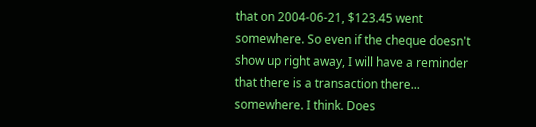that on 2004-06-21, $123.45 went somewhere. So even if the cheque doesn't show up right away, I will have a reminder that there is a transaction there... somewhere. I think. Does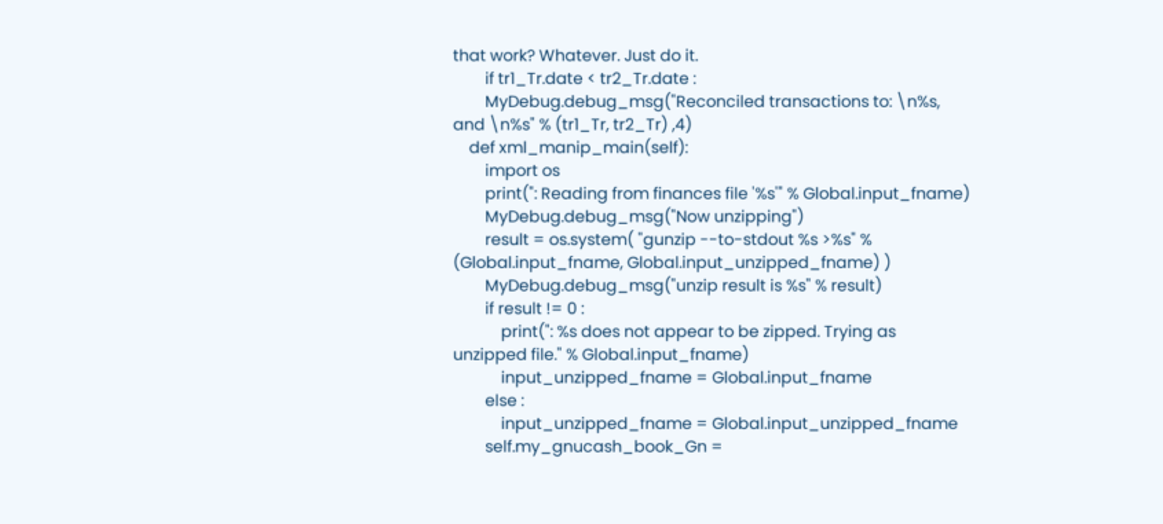that work? Whatever. Just do it.
        if tr1_Tr.date < tr2_Tr.date :
        MyDebug.debug_msg("Reconciled transactions to: \n%s, and \n%s" % (tr1_Tr, tr2_Tr) ,4)
    def xml_manip_main(self):
        import os
        print(": Reading from finances file '%s'" % Global.input_fname)
        MyDebug.debug_msg("Now unzipping")
        result = os.system( "gunzip --to-stdout %s >%s" % (Global.input_fname, Global.input_unzipped_fname) )
        MyDebug.debug_msg("unzip result is %s" % result)
        if result != 0 :
            print(": %s does not appear to be zipped. Trying as unzipped file." % Global.input_fname)
            input_unzipped_fname = Global.input_fname
        else :
            input_unzipped_fname = Global.input_unzipped_fname
        self.my_gnucash_book_Gn =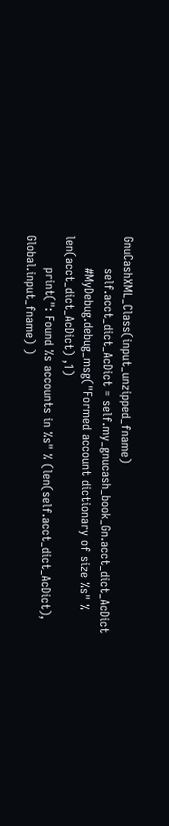GnuCashXML_Class(input_unzipped_fname)
        self.acct_dict_AcDict = self.my_gnucash_book_Gn.acct_dict_AcDict
        #MyDebug.debug_msg("Formed account dictionary of size %s" % len(acct_dict_AcDict) ,1)
        print(": Found %s accounts in %s" % (len(self.acct_dict_AcDict), Global.input_fname) )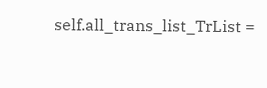self.all_trans_list_TrList =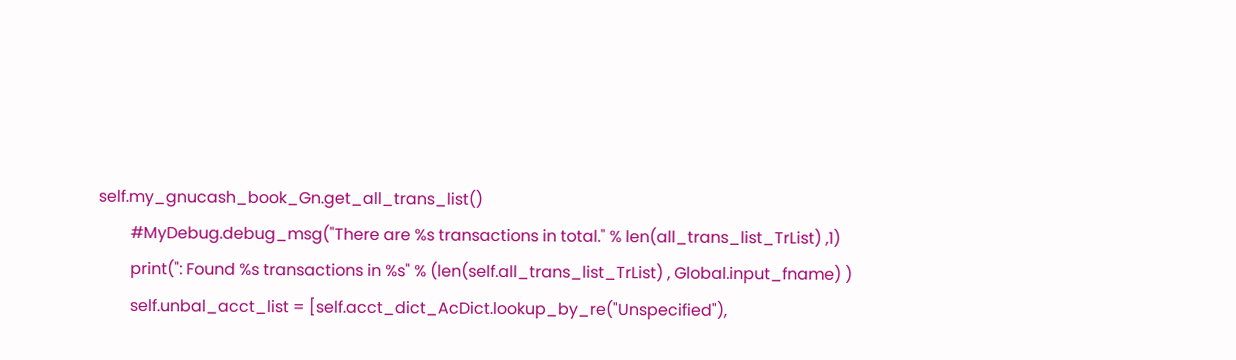self.my_gnucash_book_Gn.get_all_trans_list()
        #MyDebug.debug_msg("There are %s transactions in total." % len(all_trans_list_TrList) ,1)
        print(": Found %s transactions in %s" % (len(self.all_trans_list_TrList) , Global.input_fname) )
        self.unbal_acct_list = [self.acct_dict_AcDict.lookup_by_re("Unspecified"),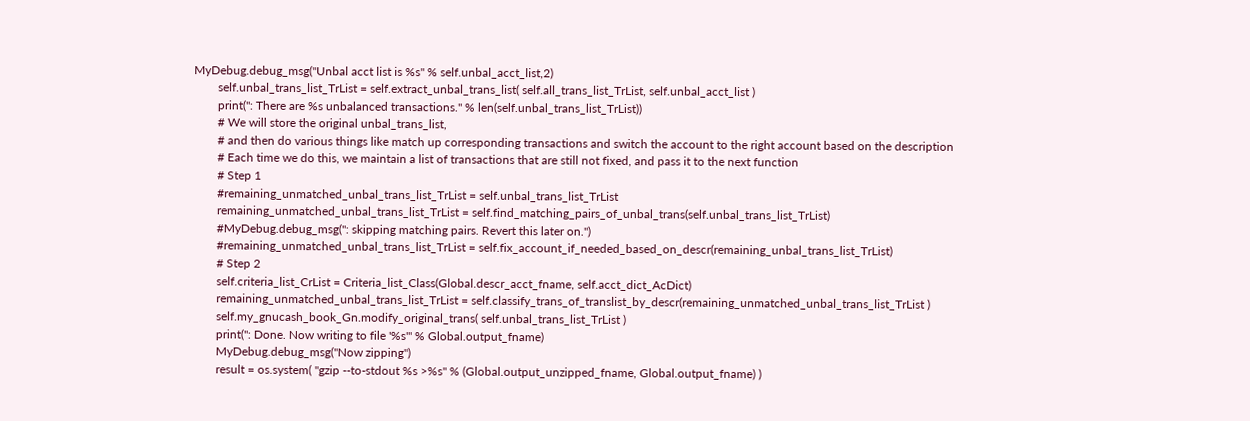MyDebug.debug_msg("Unbal acct list is %s" % self.unbal_acct_list,2)
        self.unbal_trans_list_TrList = self.extract_unbal_trans_list( self.all_trans_list_TrList, self.unbal_acct_list )
        print(": There are %s unbalanced transactions." % len(self.unbal_trans_list_TrList))
        # We will store the original unbal_trans_list,
        # and then do various things like match up corresponding transactions and switch the account to the right account based on the description
        # Each time we do this, we maintain a list of transactions that are still not fixed, and pass it to the next function
        # Step 1
        #remaining_unmatched_unbal_trans_list_TrList = self.unbal_trans_list_TrList
        remaining_unmatched_unbal_trans_list_TrList = self.find_matching_pairs_of_unbal_trans(self.unbal_trans_list_TrList)
        #MyDebug.debug_msg(": skipping matching pairs. Revert this later on.")
        #remaining_unmatched_unbal_trans_list_TrList = self.fix_account_if_needed_based_on_descr(remaining_unbal_trans_list_TrList)
        # Step 2
        self.criteria_list_CrList = Criteria_list_Class(Global.descr_acct_fname, self.acct_dict_AcDict)
        remaining_unmatched_unbal_trans_list_TrList = self.classify_trans_of_translist_by_descr(remaining_unmatched_unbal_trans_list_TrList )
        self.my_gnucash_book_Gn.modify_original_trans( self.unbal_trans_list_TrList )
        print(": Done. Now writing to file '%s'" % Global.output_fname)
        MyDebug.debug_msg("Now zipping")
        result = os.system( "gzip --to-stdout %s >%s" % (Global.output_unzipped_fname, Global.output_fname) )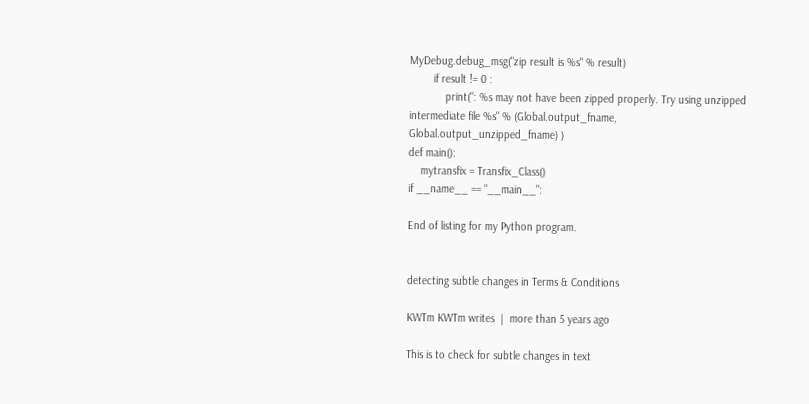MyDebug.debug_msg("zip result is %s" % result)
        if result != 0 :
            print(": %s may not have been zipped properly. Try using unzipped intermediate file %s" % (Global.output_fname, Global.output_unzipped_fname) )
def main():
    mytransfix = Transfix_Class()
if __name__ == "__main__":

End of listing for my Python program.


detecting subtle changes in Terms & Conditions

KWTm KWTm writes  |  more than 5 years ago

This is to check for subtle changes in text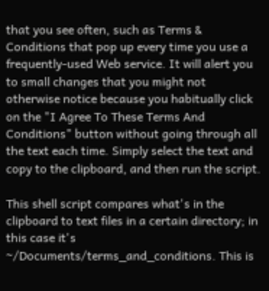that you see often, such as Terms & Conditions that pop up every time you use a frequently-used Web service. It will alert you to small changes that you might not otherwise notice because you habitually click on the "I Agree To These Terms And Conditions" button without going through all the text each time. Simply select the text and copy to the clipboard, and then run the script.

This shell script compares what's in the clipboard to text files in a certain directory; in this case it's ~/Documents/terms_and_conditions. This is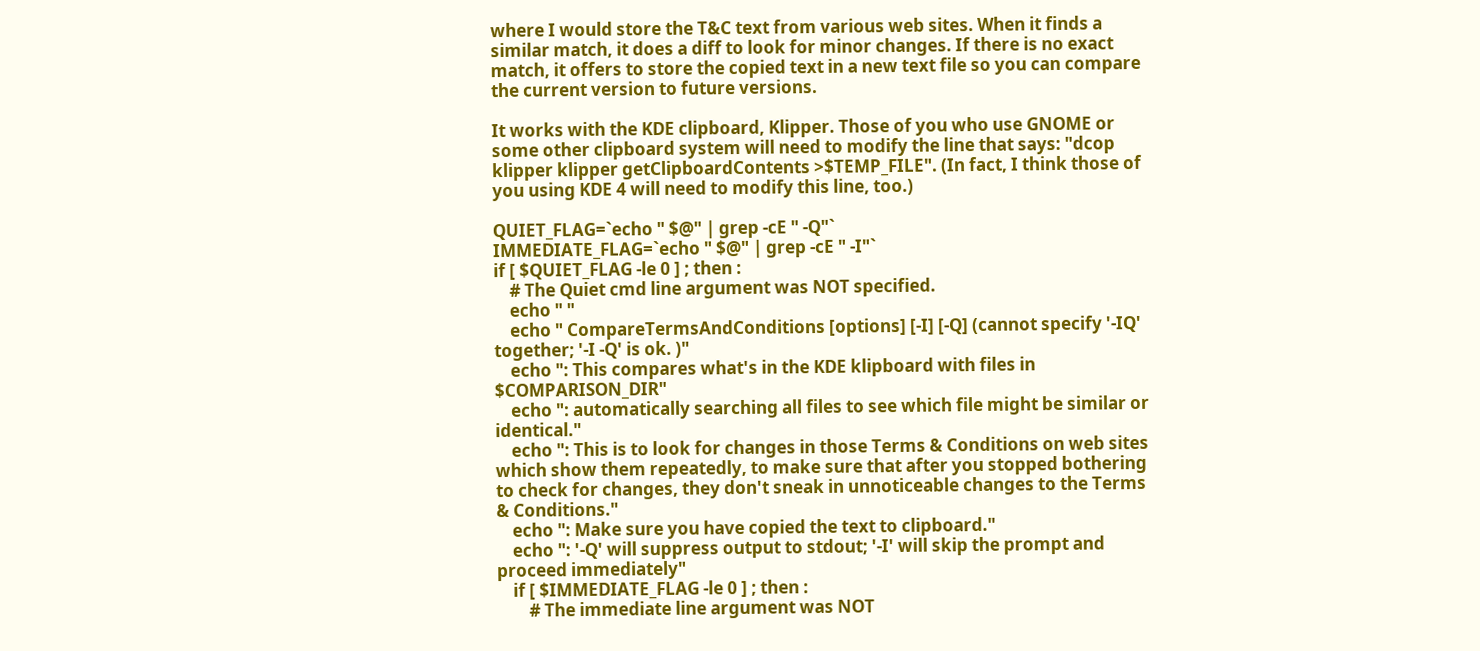where I would store the T&C text from various web sites. When it finds a similar match, it does a diff to look for minor changes. If there is no exact match, it offers to store the copied text in a new text file so you can compare the current version to future versions.

It works with the KDE clipboard, Klipper. Those of you who use GNOME or some other clipboard system will need to modify the line that says: "dcop klipper klipper getClipboardContents >$TEMP_FILE". (In fact, I think those of you using KDE 4 will need to modify this line, too.)

QUIET_FLAG=`echo " $@" | grep -cE " -Q"`
IMMEDIATE_FLAG=`echo " $@" | grep -cE " -I"`
if [ $QUIET_FLAG -le 0 ] ; then :
    # The Quiet cmd line argument was NOT specified.
    echo " "
    echo " CompareTermsAndConditions [options] [-I] [-Q] (cannot specify '-IQ' together; '-I -Q' is ok. )"
    echo ": This compares what's in the KDE klipboard with files in $COMPARISON_DIR"
    echo ": automatically searching all files to see which file might be similar or identical."
    echo ": This is to look for changes in those Terms & Conditions on web sites which show them repeatedly, to make sure that after you stopped bothering to check for changes, they don't sneak in unnoticeable changes to the Terms & Conditions."
    echo ": Make sure you have copied the text to clipboard."
    echo ": '-Q' will suppress output to stdout; '-I' will skip the prompt and proceed immediately"
    if [ $IMMEDIATE_FLAG -le 0 ] ; then :
        # The immediate line argument was NOT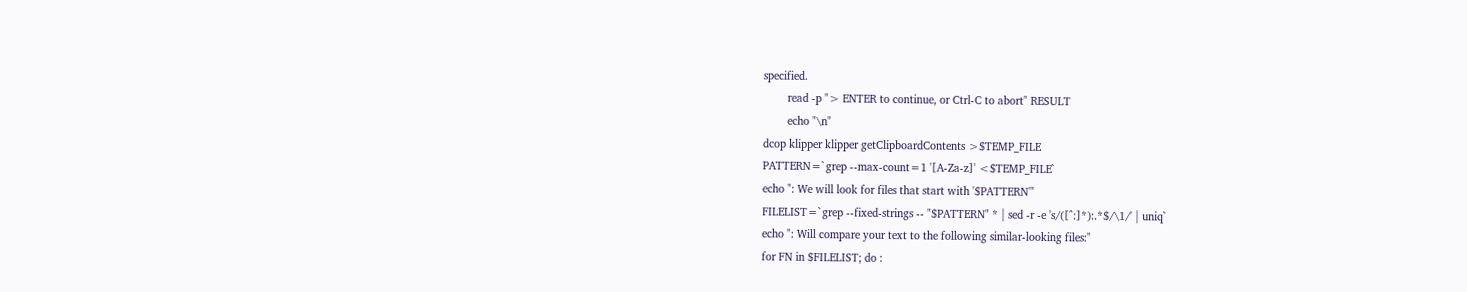specified.
        read -p "> ENTER to continue, or Ctrl-C to abort" RESULT
        echo "\n"
dcop klipper klipper getClipboardContents >$TEMP_FILE
PATTERN=`grep --max-count=1 '[A-Za-z]' <$TEMP_FILE`
echo ": We will look for files that start with '$PATTERN'"
FILELIST=`grep --fixed-strings -- "$PATTERN" * | sed -r -e 's/([^:]*):.*$/\1/' | uniq`
echo ": Will compare your text to the following similar-looking files:"
for FN in $FILELIST; do :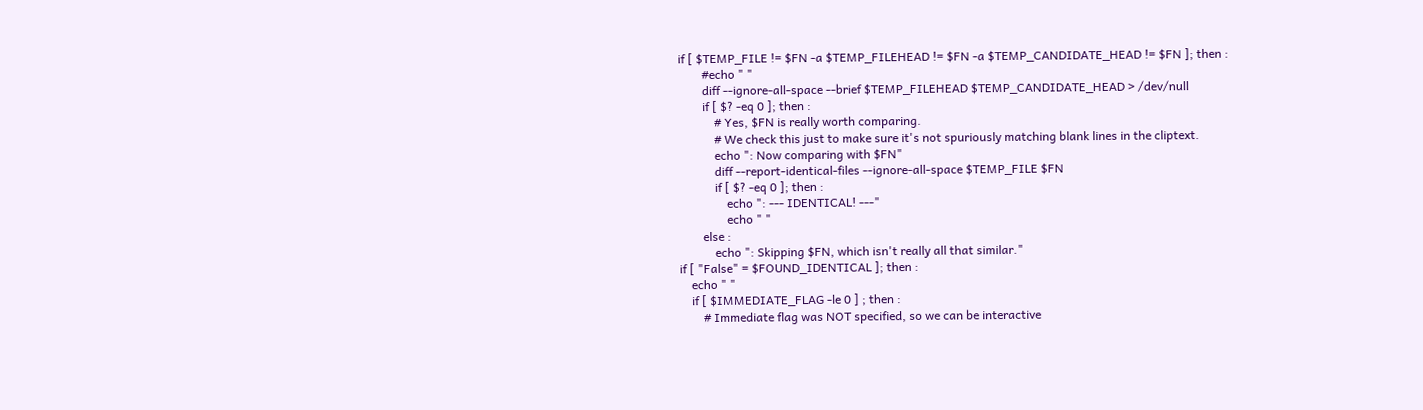if [ $TEMP_FILE != $FN -a $TEMP_FILEHEAD != $FN -a $TEMP_CANDIDATE_HEAD != $FN ]; then :
        #echo " "
        diff --ignore-all-space --brief $TEMP_FILEHEAD $TEMP_CANDIDATE_HEAD > /dev/null
        if [ $? -eq 0 ]; then :
            # Yes, $FN is really worth comparing.
            # We check this just to make sure it's not spuriously matching blank lines in the cliptext.
            echo ": Now comparing with $FN"
            diff --report-identical-files --ignore-all-space $TEMP_FILE $FN
            if [ $? -eq 0 ]; then :
                echo ": --- IDENTICAL! ---"
                echo " "
        else :
            echo ": Skipping $FN, which isn't really all that similar."
if [ "False" = $FOUND_IDENTICAL ]; then :
    echo " "
    if [ $IMMEDIATE_FLAG -le 0 ] ; then :
        # Immediate flag was NOT specified, so we can be interactive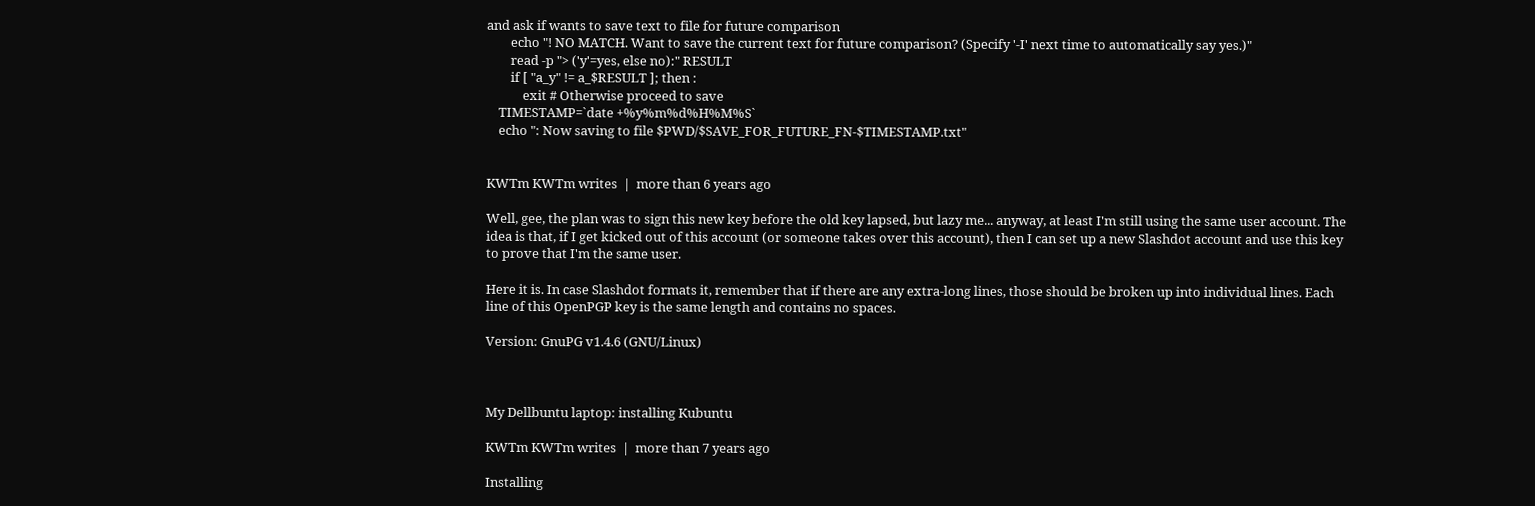and ask if wants to save text to file for future comparison
        echo "! NO MATCH. Want to save the current text for future comparison? (Specify '-I' next time to automatically say yes.)"
        read -p "> ('y'=yes, else no):" RESULT
        if [ "a_y" != a_$RESULT ]; then :
            exit # Otherwise proceed to save
    TIMESTAMP=`date +%y%m%d%H%M%S`
    echo ": Now saving to file $PWD/$SAVE_FOR_FUTURE_FN-$TIMESTAMP.txt"


KWTm KWTm writes  |  more than 6 years ago

Well, gee, the plan was to sign this new key before the old key lapsed, but lazy me... anyway, at least I'm still using the same user account. The idea is that, if I get kicked out of this account (or someone takes over this account), then I can set up a new Slashdot account and use this key to prove that I'm the same user.

Here it is. In case Slashdot formats it, remember that if there are any extra-long lines, those should be broken up into individual lines. Each line of this OpenPGP key is the same length and contains no spaces.

Version: GnuPG v1.4.6 (GNU/Linux)



My Dellbuntu laptop: installing Kubuntu

KWTm KWTm writes  |  more than 7 years ago

Installing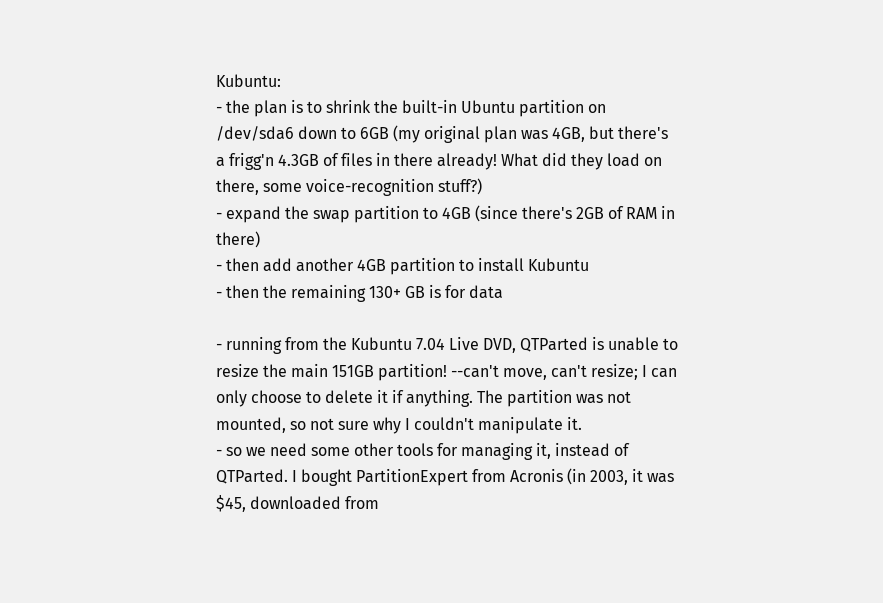Kubuntu:
- the plan is to shrink the built-in Ubuntu partition on /dev/sda6 down to 6GB (my original plan was 4GB, but there's a frigg'n 4.3GB of files in there already! What did they load on there, some voice-recognition stuff?)
- expand the swap partition to 4GB (since there's 2GB of RAM in there)
- then add another 4GB partition to install Kubuntu
- then the remaining 130+ GB is for data

- running from the Kubuntu 7.04 Live DVD, QTParted is unable to resize the main 151GB partition! --can't move, can't resize; I can only choose to delete it if anything. The partition was not mounted, so not sure why I couldn't manipulate it.
- so we need some other tools for managing it, instead of QTParted. I bought PartitionExpert from Acronis (in 2003, it was $45, downloaded from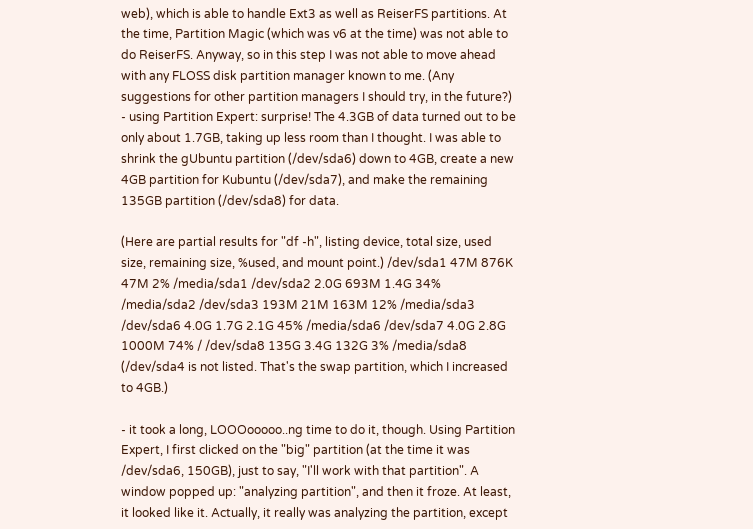web), which is able to handle Ext3 as well as ReiserFS partitions. At the time, Partition Magic (which was v6 at the time) was not able to do ReiserFS. Anyway, so in this step I was not able to move ahead with any FLOSS disk partition manager known to me. (Any suggestions for other partition managers I should try, in the future?)
- using Partition Expert: surprise! The 4.3GB of data turned out to be only about 1.7GB, taking up less room than I thought. I was able to shrink the gUbuntu partition (/dev/sda6) down to 4GB, create a new 4GB partition for Kubuntu (/dev/sda7), and make the remaining 135GB partition (/dev/sda8) for data.

(Here are partial results for "df -h", listing device, total size, used size, remaining size, %used, and mount point.) /dev/sda1 47M 876K 47M 2% /media/sda1 /dev/sda2 2.0G 693M 1.4G 34% /media/sda2 /dev/sda3 193M 21M 163M 12% /media/sda3 /dev/sda6 4.0G 1.7G 2.1G 45% /media/sda6 /dev/sda7 4.0G 2.8G 1000M 74% / /dev/sda8 135G 3.4G 132G 3% /media/sda8
(/dev/sda4 is not listed. That's the swap partition, which I increased to 4GB.)

- it took a long, LOOOooooo..ng time to do it, though. Using Partition Expert, I first clicked on the "big" partition (at the time it was /dev/sda6, 150GB), just to say, "I'll work with that partition". A window popped up: "analyzing partition", and then it froze. At least, it looked like it. Actually, it really was analyzing the partition, except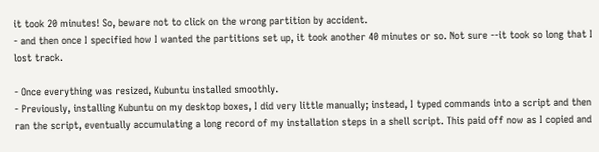it took 20 minutes! So, beware not to click on the wrong partition by accident.
- and then once I specified how I wanted the partitions set up, it took another 40 minutes or so. Not sure --it took so long that I lost track.

- Once everything was resized, Kubuntu installed smoothly.
- Previously, installing Kubuntu on my desktop boxes, I did very little manually; instead, I typed commands into a script and then ran the script, eventually accumulating a long record of my installation steps in a shell script. This paid off now as I copied and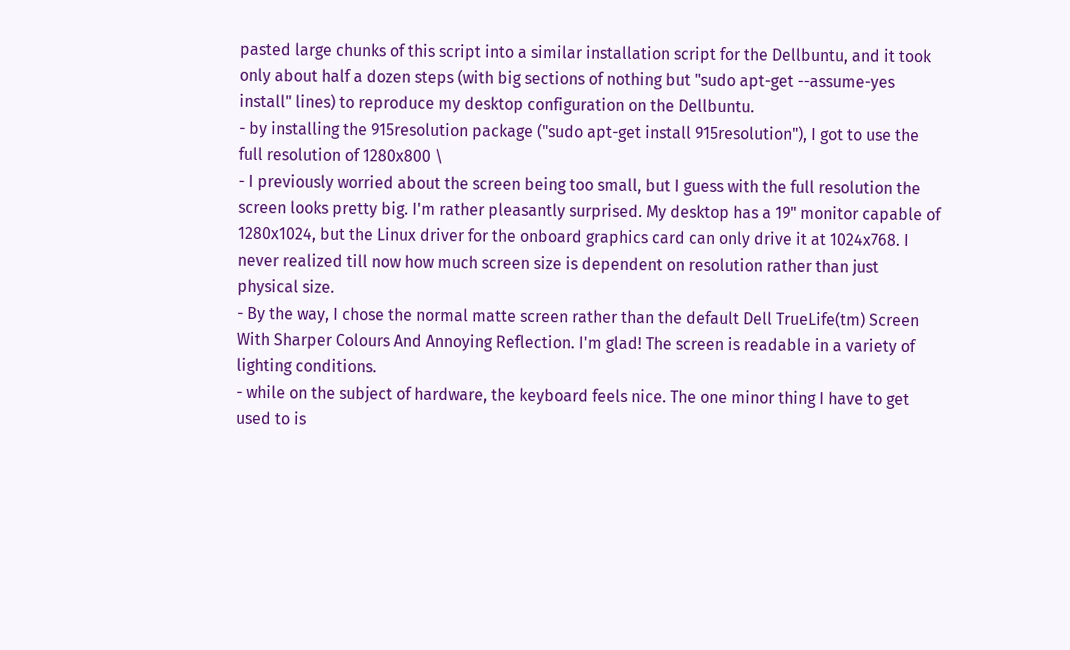pasted large chunks of this script into a similar installation script for the Dellbuntu, and it took only about half a dozen steps (with big sections of nothing but "sudo apt-get --assume-yes install" lines) to reproduce my desktop configuration on the Dellbuntu.
- by installing the 915resolution package ("sudo apt-get install 915resolution"), I got to use the full resolution of 1280x800 \
- I previously worried about the screen being too small, but I guess with the full resolution the screen looks pretty big. I'm rather pleasantly surprised. My desktop has a 19" monitor capable of 1280x1024, but the Linux driver for the onboard graphics card can only drive it at 1024x768. I never realized till now how much screen size is dependent on resolution rather than just physical size.
- By the way, I chose the normal matte screen rather than the default Dell TrueLife(tm) Screen With Sharper Colours And Annoying Reflection. I'm glad! The screen is readable in a variety of lighting conditions.
- while on the subject of hardware, the keyboard feels nice. The one minor thing I have to get used to is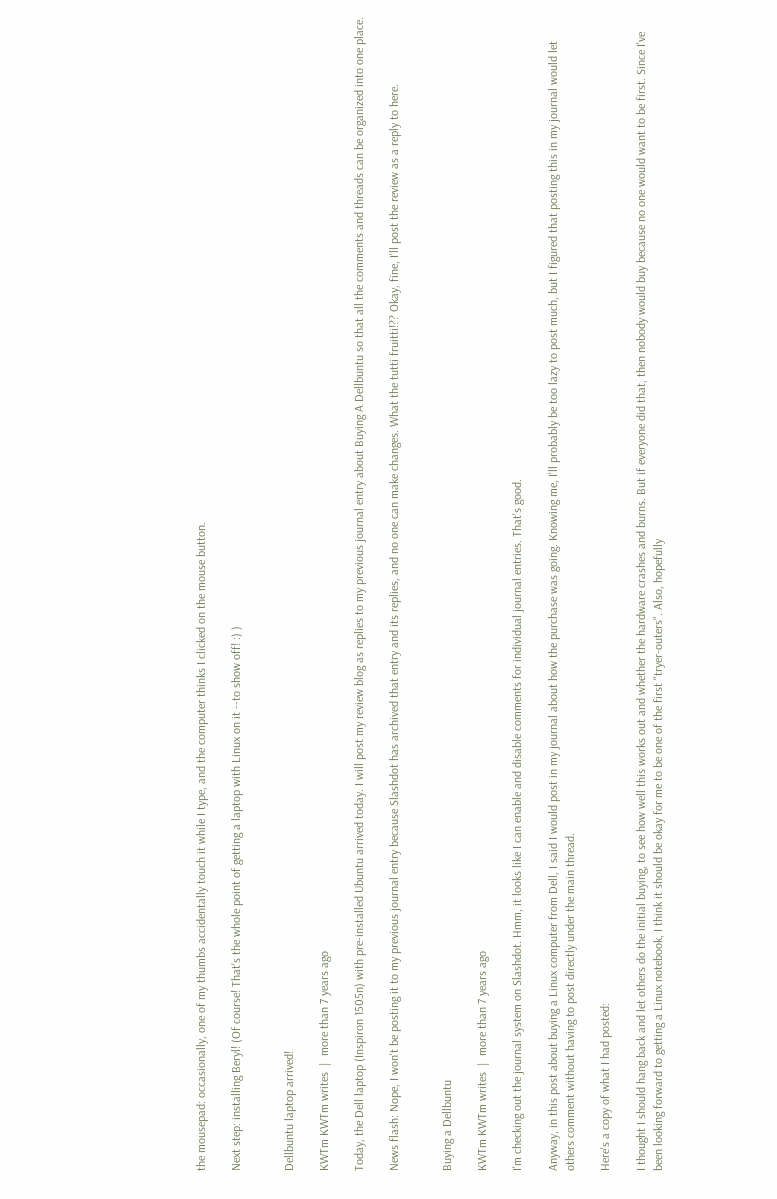the mousepad: occasionally, one of my thumbs accidentally touch it while I type, and the computer thinks I clicked on the mouse button.

Next step: installing Beryl! (Of course! That's the whole point of getting a laptop with Linux on it --to show off! :) )


Dellbuntu laptop arrived!

KWTm KWTm writes  |  more than 7 years ago

Today, the Dell laptop (Inspiron 1505n) with pre-installed Ubuntu arrived today. I will post my review blog as replies to my previous journal entry about Buying A Dellbuntu so that all the comments and threads can be organized into one place.

News flash: Nope, I won't be posting it to my previous journal entry because Slashdot has archived that entry and its replies, and no one can make changes. What the tutti fruitti!?? Okay, fine, I'll post the review as a reply to here.


Buying a Dellbuntu

KWTm KWTm writes  |  more than 7 years ago

I'm checking out the journal system on Slashdot. Hmm, it looks like I can enable and disable comments for individual journal entries. That's good.

Anyway, in this post about buying a Linux computer from Dell, I said I would post in my journal about how the purchase was going. Knowing me, I'll probably be too lazy to post much, but I figured that posting this in my journal would let others comment without having to post directly under the main thread.

Here's a copy of what I had posted:

I thought I should hang back and let others do the initial buying, to see how well this works out and whether the hardware crashes and burns. But if everyone did that, then nobody would buy because no one would want to be first. Since I've been looking forward to getting a Linux notebook, I think it should be okay for me to be one of the first "tryer-outers". Also, hopefully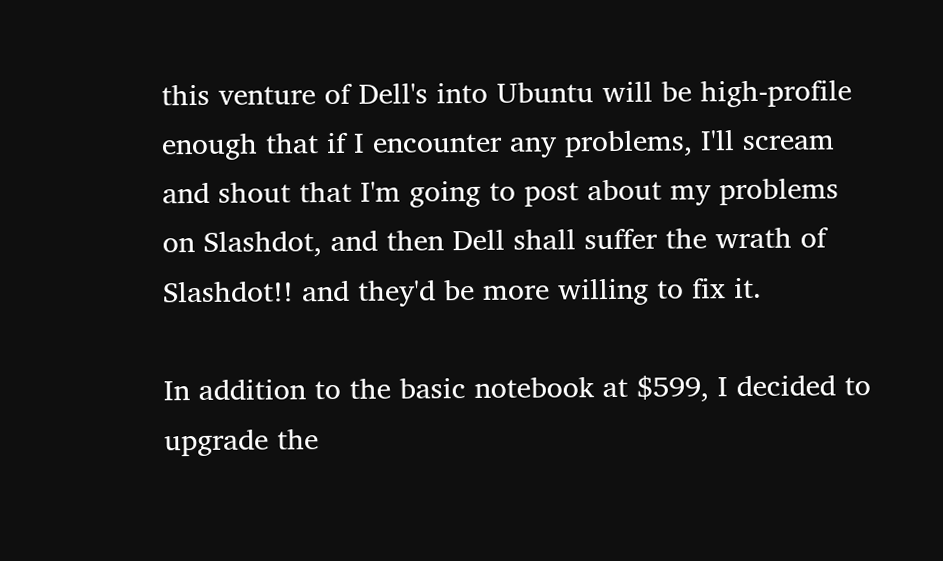this venture of Dell's into Ubuntu will be high-profile enough that if I encounter any problems, I'll scream and shout that I'm going to post about my problems on Slashdot, and then Dell shall suffer the wrath of Slashdot!! and they'd be more willing to fix it.

In addition to the basic notebook at $599, I decided to upgrade the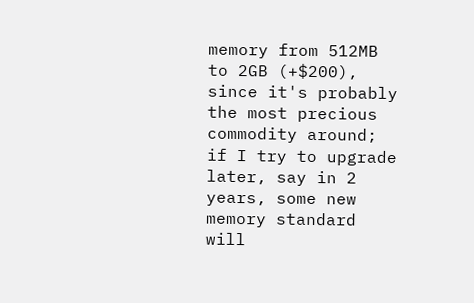memory from 512MB to 2GB (+$200), since it's probably the most precious commodity around; if I try to upgrade later, say in 2 years, some new memory standard will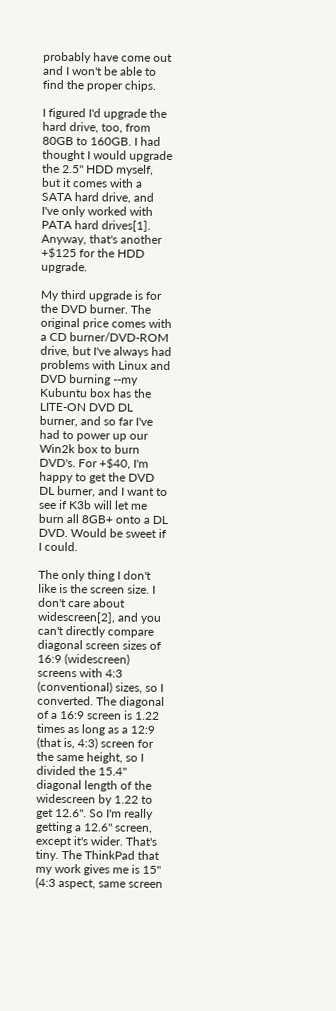probably have come out and I won't be able to find the proper chips.

I figured I'd upgrade the hard drive, too, from 80GB to 160GB. I had thought I would upgrade the 2.5" HDD myself, but it comes with a SATA hard drive, and I've only worked with PATA hard drives[1]. Anyway, that's another +$125 for the HDD upgrade.

My third upgrade is for the DVD burner. The original price comes with a CD burner/DVD-ROM drive, but I've always had problems with Linux and DVD burning --my Kubuntu box has the LITE-ON DVD DL burner, and so far I've had to power up our Win2k box to burn DVD's. For +$40, I'm happy to get the DVD DL burner, and I want to see if K3b will let me burn all 8GB+ onto a DL DVD. Would be sweet if I could.

The only thing I don't like is the screen size. I don't care about widescreen[2], and you can't directly compare diagonal screen sizes of 16:9 (widescreen) screens with 4:3 (conventional) sizes, so I converted. The diagonal of a 16:9 screen is 1.22 times as long as a 12:9 (that is, 4:3) screen for the same height, so I divided the 15.4" diagonal length of the widescreen by 1.22 to get 12.6". So I'm really getting a 12.6" screen, except it's wider. That's tiny. The ThinkPad that my work gives me is 15" (4:3 aspect, same screen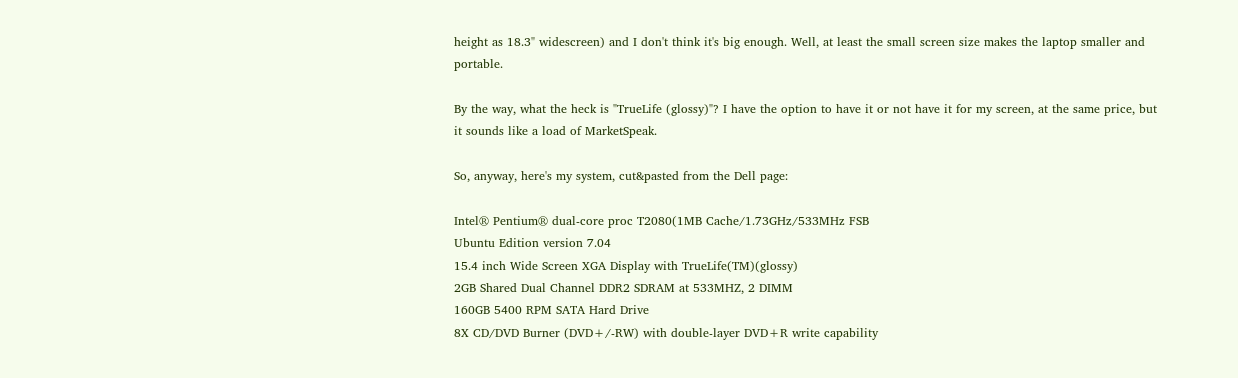height as 18.3" widescreen) and I don't think it's big enough. Well, at least the small screen size makes the laptop smaller and portable.

By the way, what the heck is "TrueLife (glossy)"? I have the option to have it or not have it for my screen, at the same price, but it sounds like a load of MarketSpeak.

So, anyway, here's my system, cut&pasted from the Dell page:

Intel® Pentium® dual-core proc T2080(1MB Cache/1.73GHz/533MHz FSB
Ubuntu Edition version 7.04
15.4 inch Wide Screen XGA Display with TrueLife(TM)(glossy)
2GB Shared Dual Channel DDR2 SDRAM at 533MHZ, 2 DIMM
160GB 5400 RPM SATA Hard Drive
8X CD/DVD Burner (DVD+/-RW) with double-layer DVD+R write capability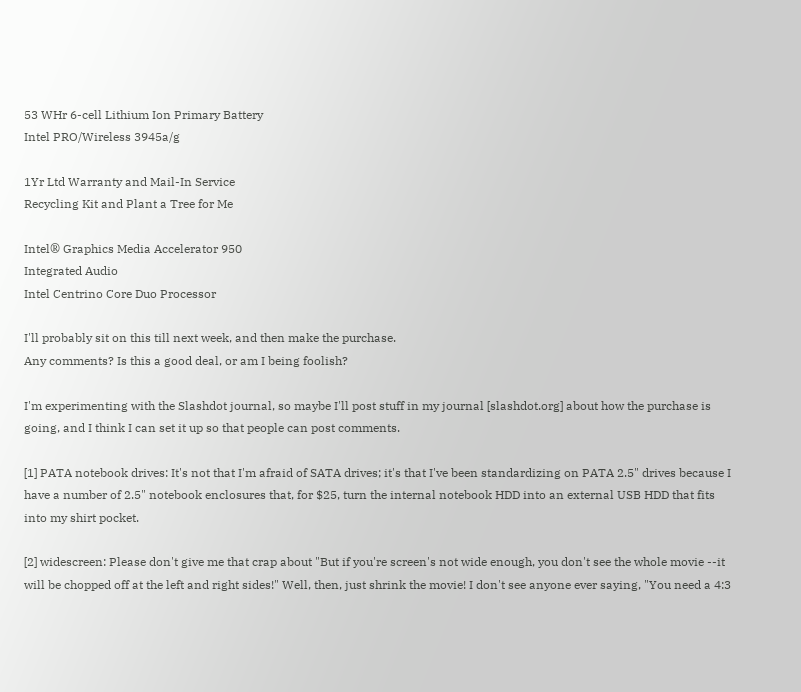53 WHr 6-cell Lithium Ion Primary Battery
Intel PRO/Wireless 3945a/g

1Yr Ltd Warranty and Mail-In Service
Recycling Kit and Plant a Tree for Me

Intel® Graphics Media Accelerator 950
Integrated Audio
Intel Centrino Core Duo Processor

I'll probably sit on this till next week, and then make the purchase.
Any comments? Is this a good deal, or am I being foolish?

I'm experimenting with the Slashdot journal, so maybe I'll post stuff in my journal [slashdot.org] about how the purchase is going, and I think I can set it up so that people can post comments.

[1] PATA notebook drives: It's not that I'm afraid of SATA drives; it's that I've been standardizing on PATA 2.5" drives because I have a number of 2.5" notebook enclosures that, for $25, turn the internal notebook HDD into an external USB HDD that fits into my shirt pocket.

[2] widescreen: Please don't give me that crap about "But if you're screen's not wide enough, you don't see the whole movie --it will be chopped off at the left and right sides!" Well, then, just shrink the movie! I don't see anyone ever saying, "You need a 4:3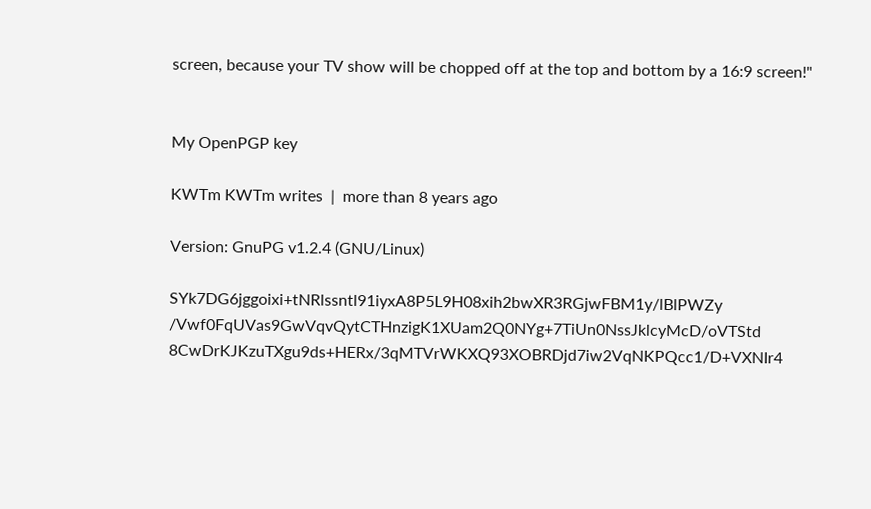screen, because your TV show will be chopped off at the top and bottom by a 16:9 screen!"


My OpenPGP key

KWTm KWTm writes  |  more than 8 years ago

Version: GnuPG v1.2.4 (GNU/Linux)

SYk7DG6jggoixi+tNRlssntl91iyxA8P5L9H08xih2bwXR3RGjwFBM1y/lBlPWZy /Vwf0FqUVas9GwVqvQytCTHnzigK1XUam2Q0NYg+7TiUn0NssJklcyMcD/oVTStd
8CwDrKJKzuTXgu9ds+HERx/3qMTVrWKXQ93XOBRDjd7iw2VqNKPQcc1/D+VXNIr4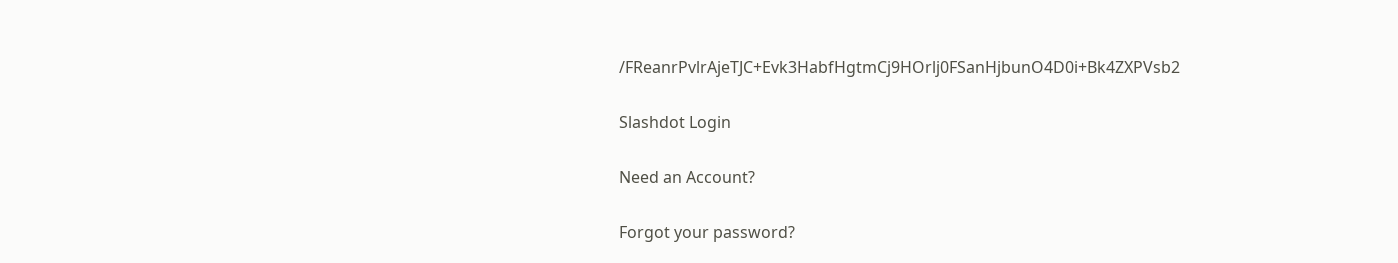/FReanrPvlrAjeTJC+Evk3HabfHgtmCj9HOrlj0FSanHjbunO4D0i+Bk4ZXPVsb2

Slashdot Login

Need an Account?

Forgot your password?